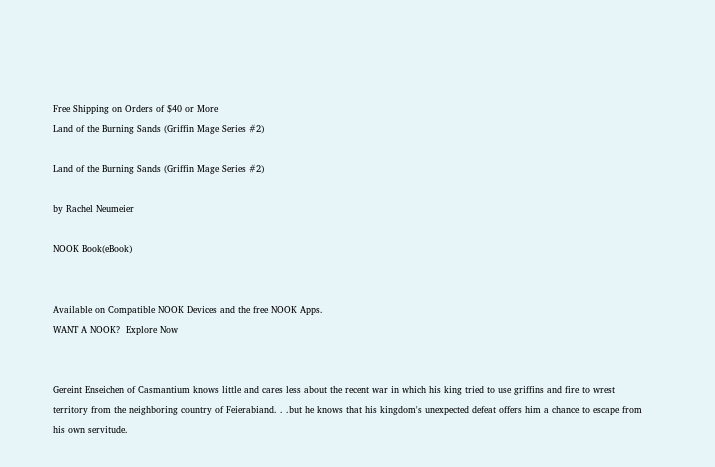Free Shipping on Orders of $40 or More
Land of the Burning Sands (Griffin Mage Series #2)

Land of the Burning Sands (Griffin Mage Series #2)

by Rachel Neumeier

NOOK Book(eBook)


Available on Compatible NOOK Devices and the free NOOK Apps.
WANT A NOOK?  Explore Now


Gereint Enseichen of Casmantium knows little and cares less about the recent war in which his king tried to use griffins and fire to wrest territory from the neighboring country of Feierabiand. . .but he knows that his kingdom's unexpected defeat offers him a chance to escape from his own servitude.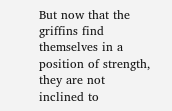But now that the griffins find themselves in a position of strength, they are not inclined to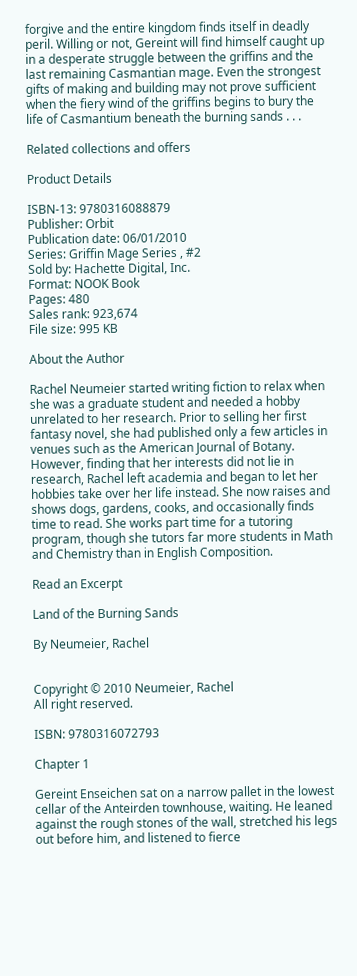forgive and the entire kingdom finds itself in deadly peril. Willing or not, Gereint will find himself caught up in a desperate struggle between the griffins and the last remaining Casmantian mage. Even the strongest gifts of making and building may not prove sufficient when the fiery wind of the griffins begins to bury the life of Casmantium beneath the burning sands . . .

Related collections and offers

Product Details

ISBN-13: 9780316088879
Publisher: Orbit
Publication date: 06/01/2010
Series: Griffin Mage Series , #2
Sold by: Hachette Digital, Inc.
Format: NOOK Book
Pages: 480
Sales rank: 923,674
File size: 995 KB

About the Author

Rachel Neumeier started writing fiction to relax when she was a graduate student and needed a hobby unrelated to her research. Prior to selling her first fantasy novel, she had published only a few articles in venues such as the American Journal of Botany. However, finding that her interests did not lie in research, Rachel left academia and began to let her hobbies take over her life instead. She now raises and shows dogs, gardens, cooks, and occasionally finds time to read. She works part time for a tutoring program, though she tutors far more students in Math and Chemistry than in English Composition.

Read an Excerpt

Land of the Burning Sands

By Neumeier, Rachel


Copyright © 2010 Neumeier, Rachel
All right reserved.

ISBN: 9780316072793

Chapter 1

Gereint Enseichen sat on a narrow pallet in the lowest cellar of the Anteirden townhouse, waiting. He leaned against the rough stones of the wall, stretched his legs out before him, and listened to fierce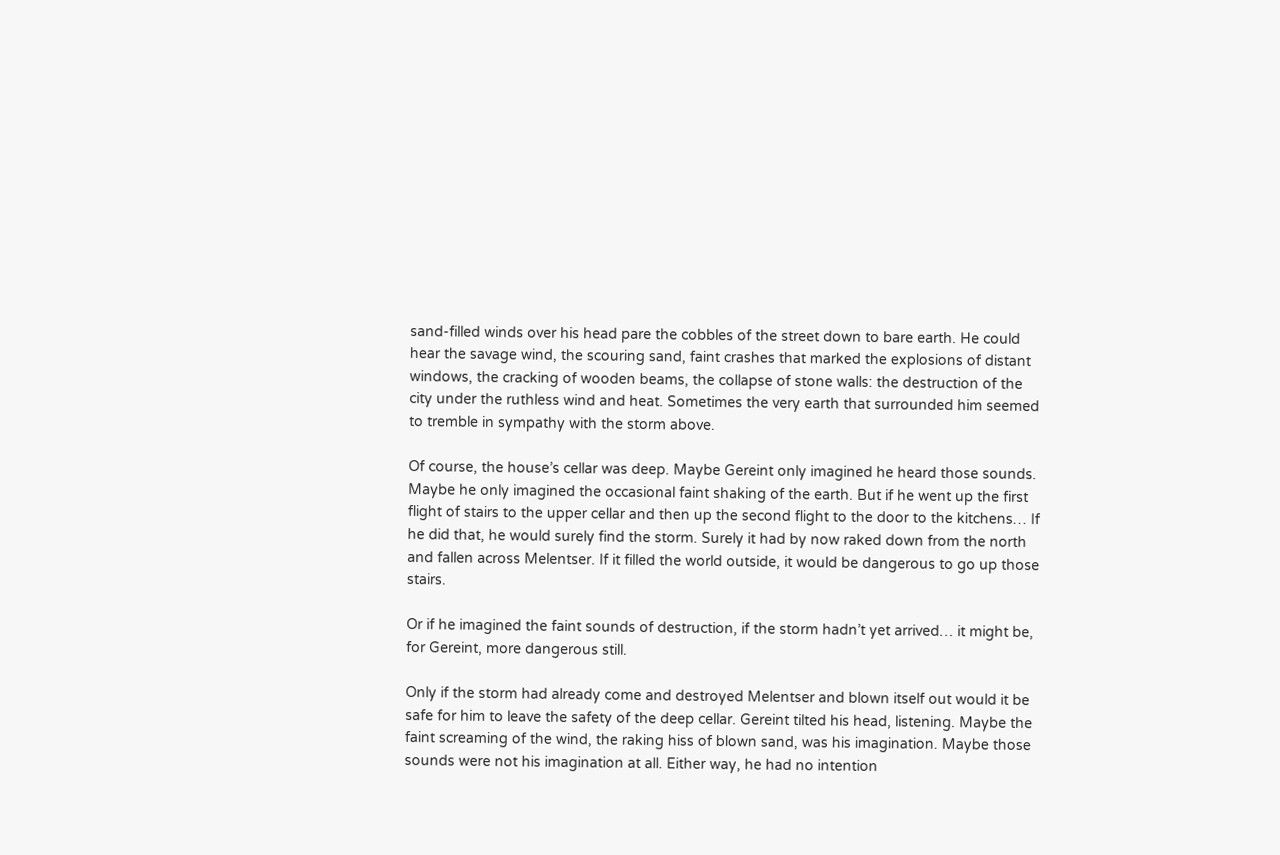sand-filled winds over his head pare the cobbles of the street down to bare earth. He could hear the savage wind, the scouring sand, faint crashes that marked the explosions of distant windows, the cracking of wooden beams, the collapse of stone walls: the destruction of the city under the ruthless wind and heat. Sometimes the very earth that surrounded him seemed to tremble in sympathy with the storm above.

Of course, the house’s cellar was deep. Maybe Gereint only imagined he heard those sounds. Maybe he only imagined the occasional faint shaking of the earth. But if he went up the first flight of stairs to the upper cellar and then up the second flight to the door to the kitchens… If he did that, he would surely find the storm. Surely it had by now raked down from the north and fallen across Melentser. If it filled the world outside, it would be dangerous to go up those stairs.

Or if he imagined the faint sounds of destruction, if the storm hadn’t yet arrived… it might be, for Gereint, more dangerous still.

Only if the storm had already come and destroyed Melentser and blown itself out would it be safe for him to leave the safety of the deep cellar. Gereint tilted his head, listening. Maybe the faint screaming of the wind, the raking hiss of blown sand, was his imagination. Maybe those sounds were not his imagination at all. Either way, he had no intention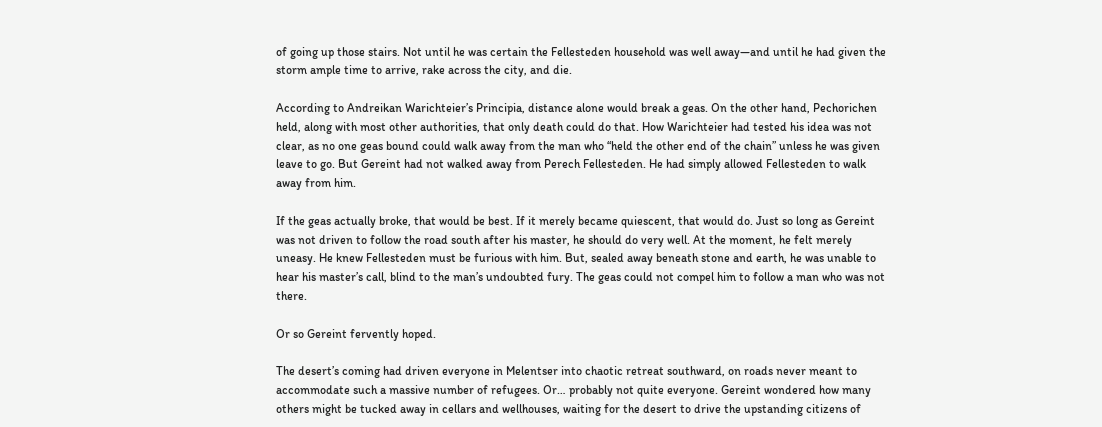of going up those stairs. Not until he was certain the Fellesteden household was well away—and until he had given the storm ample time to arrive, rake across the city, and die.

According to Andreikan Warichteier’s Principia, distance alone would break a geas. On the other hand, Pechorichen held, along with most other authorities, that only death could do that. How Warichteier had tested his idea was not clear, as no one geas bound could walk away from the man who “held the other end of the chain” unless he was given leave to go. But Gereint had not walked away from Perech Fellesteden. He had simply allowed Fellesteden to walk away from him.

If the geas actually broke, that would be best. If it merely became quiescent, that would do. Just so long as Gereint was not driven to follow the road south after his master, he should do very well. At the moment, he felt merely uneasy. He knew Fellesteden must be furious with him. But, sealed away beneath stone and earth, he was unable to hear his master’s call, blind to the man’s undoubted fury. The geas could not compel him to follow a man who was not there.

Or so Gereint fervently hoped.

The desert’s coming had driven everyone in Melentser into chaotic retreat southward, on roads never meant to accommodate such a massive number of refugees. Or… probably not quite everyone. Gereint wondered how many others might be tucked away in cellars and wellhouses, waiting for the desert to drive the upstanding citizens of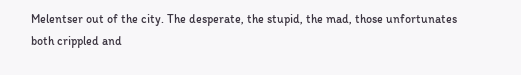Melentser out of the city. The desperate, the stupid, the mad, those unfortunates both crippled and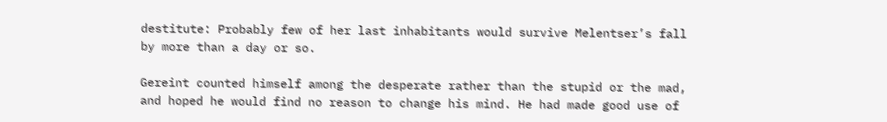destitute: Probably few of her last inhabitants would survive Melentser’s fall by more than a day or so.

Gereint counted himself among the desperate rather than the stupid or the mad, and hoped he would find no reason to change his mind. He had made good use of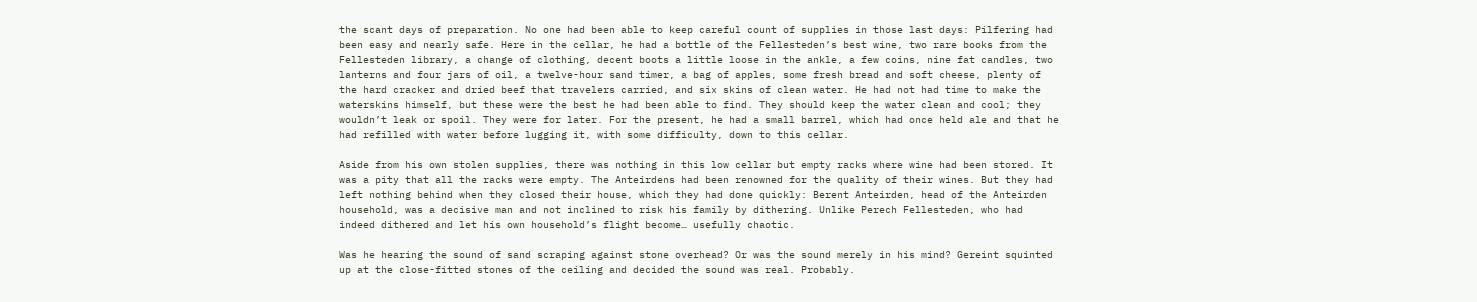the scant days of preparation. No one had been able to keep careful count of supplies in those last days: Pilfering had been easy and nearly safe. Here in the cellar, he had a bottle of the Fellesteden’s best wine, two rare books from the Fellesteden library, a change of clothing, decent boots a little loose in the ankle, a few coins, nine fat candles, two lanterns and four jars of oil, a twelve-hour sand timer, a bag of apples, some fresh bread and soft cheese, plenty of the hard cracker and dried beef that travelers carried, and six skins of clean water. He had not had time to make the waterskins himself, but these were the best he had been able to find. They should keep the water clean and cool; they wouldn’t leak or spoil. They were for later. For the present, he had a small barrel, which had once held ale and that he had refilled with water before lugging it, with some difficulty, down to this cellar.

Aside from his own stolen supplies, there was nothing in this low cellar but empty racks where wine had been stored. It was a pity that all the racks were empty. The Anteirdens had been renowned for the quality of their wines. But they had left nothing behind when they closed their house, which they had done quickly: Berent Anteirden, head of the Anteirden household, was a decisive man and not inclined to risk his family by dithering. Unlike Perech Fellesteden, who had indeed dithered and let his own household’s flight become… usefully chaotic.

Was he hearing the sound of sand scraping against stone overhead? Or was the sound merely in his mind? Gereint squinted up at the close-fitted stones of the ceiling and decided the sound was real. Probably.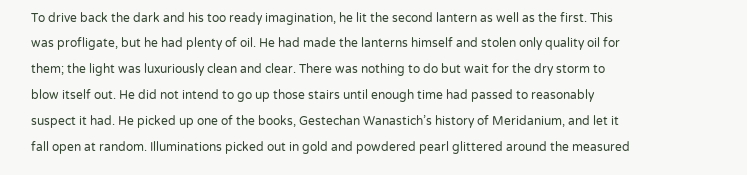To drive back the dark and his too ready imagination, he lit the second lantern as well as the first. This was profligate, but he had plenty of oil. He had made the lanterns himself and stolen only quality oil for them; the light was luxuriously clean and clear. There was nothing to do but wait for the dry storm to blow itself out. He did not intend to go up those stairs until enough time had passed to reasonably suspect it had. He picked up one of the books, Gestechan Wanastich’s history of Meridanium, and let it fall open at random. Illuminations picked out in gold and powdered pearl glittered around the measured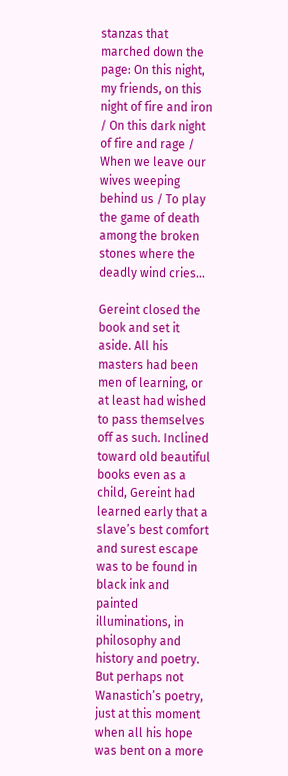stanzas that marched down the page: On this night, my friends, on this night of fire and iron / On this dark night of fire and rage / When we leave our wives weeping behind us / To play the game of death among the broken stones where the deadly wind cries…

Gereint closed the book and set it aside. All his masters had been men of learning, or at least had wished to pass themselves off as such. Inclined toward old beautiful books even as a child, Gereint had learned early that a slave’s best comfort and surest escape was to be found in black ink and painted illuminations, in philosophy and history and poetry. But perhaps not Wanastich’s poetry, just at this moment when all his hope was bent on a more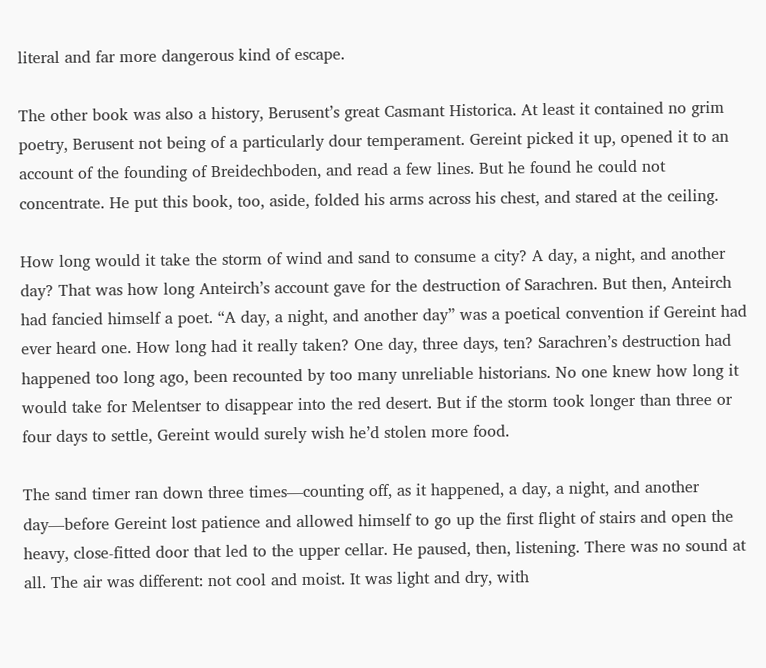literal and far more dangerous kind of escape.

The other book was also a history, Berusent’s great Casmant Historica. At least it contained no grim poetry, Berusent not being of a particularly dour temperament. Gereint picked it up, opened it to an account of the founding of Breidechboden, and read a few lines. But he found he could not concentrate. He put this book, too, aside, folded his arms across his chest, and stared at the ceiling.

How long would it take the storm of wind and sand to consume a city? A day, a night, and another day? That was how long Anteirch’s account gave for the destruction of Sarachren. But then, Anteirch had fancied himself a poet. “A day, a night, and another day” was a poetical convention if Gereint had ever heard one. How long had it really taken? One day, three days, ten? Sarachren’s destruction had happened too long ago, been recounted by too many unreliable historians. No one knew how long it would take for Melentser to disappear into the red desert. But if the storm took longer than three or four days to settle, Gereint would surely wish he’d stolen more food.

The sand timer ran down three times—counting off, as it happened, a day, a night, and another day—before Gereint lost patience and allowed himself to go up the first flight of stairs and open the heavy, close-fitted door that led to the upper cellar. He paused, then, listening. There was no sound at all. The air was different: not cool and moist. It was light and dry, with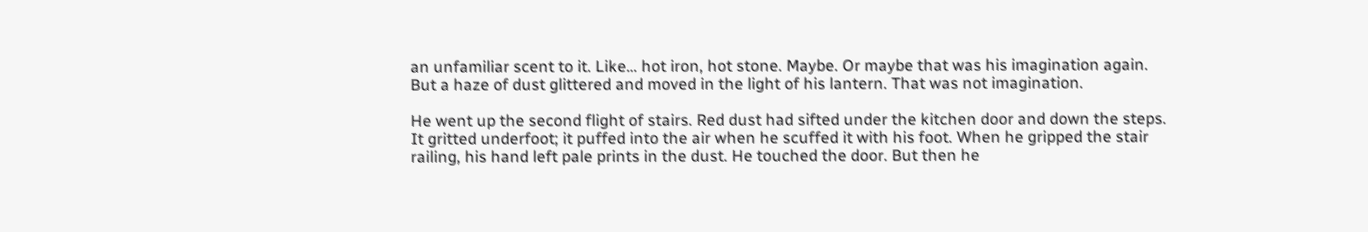an unfamiliar scent to it. Like… hot iron, hot stone. Maybe. Or maybe that was his imagination again. But a haze of dust glittered and moved in the light of his lantern. That was not imagination.

He went up the second flight of stairs. Red dust had sifted under the kitchen door and down the steps. It gritted underfoot; it puffed into the air when he scuffed it with his foot. When he gripped the stair railing, his hand left pale prints in the dust. He touched the door. But then he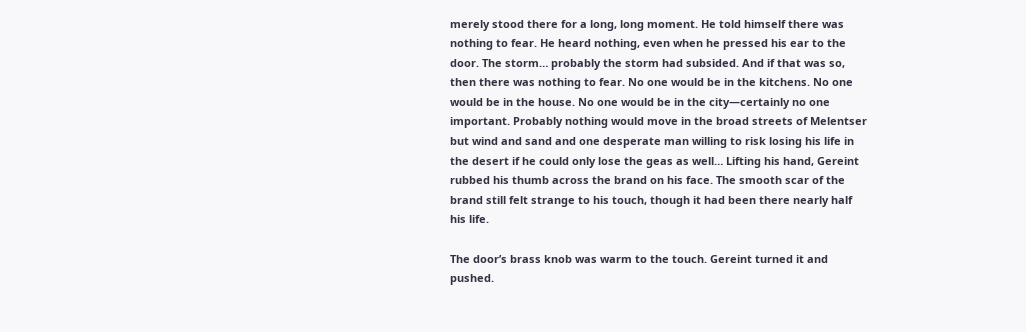merely stood there for a long, long moment. He told himself there was nothing to fear. He heard nothing, even when he pressed his ear to the door. The storm… probably the storm had subsided. And if that was so, then there was nothing to fear. No one would be in the kitchens. No one would be in the house. No one would be in the city—certainly no one important. Probably nothing would move in the broad streets of Melentser but wind and sand and one desperate man willing to risk losing his life in the desert if he could only lose the geas as well… Lifting his hand, Gereint rubbed his thumb across the brand on his face. The smooth scar of the brand still felt strange to his touch, though it had been there nearly half his life.

The door’s brass knob was warm to the touch. Gereint turned it and pushed.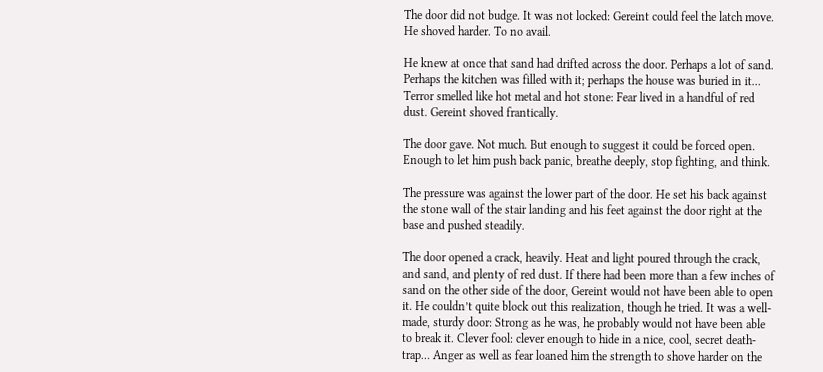The door did not budge. It was not locked: Gereint could feel the latch move. He shoved harder. To no avail.

He knew at once that sand had drifted across the door. Perhaps a lot of sand. Perhaps the kitchen was filled with it; perhaps the house was buried in it… Terror smelled like hot metal and hot stone: Fear lived in a handful of red dust. Gereint shoved frantically.

The door gave. Not much. But enough to suggest it could be forced open. Enough to let him push back panic, breathe deeply, stop fighting, and think.

The pressure was against the lower part of the door. He set his back against the stone wall of the stair landing and his feet against the door right at the base and pushed steadily.

The door opened a crack, heavily. Heat and light poured through the crack, and sand, and plenty of red dust. If there had been more than a few inches of sand on the other side of the door, Gereint would not have been able to open it. He couldn’t quite block out this realization, though he tried. It was a well-made, sturdy door: Strong as he was, he probably would not have been able to break it. Clever fool: clever enough to hide in a nice, cool, secret death-trap… Anger as well as fear loaned him the strength to shove harder on the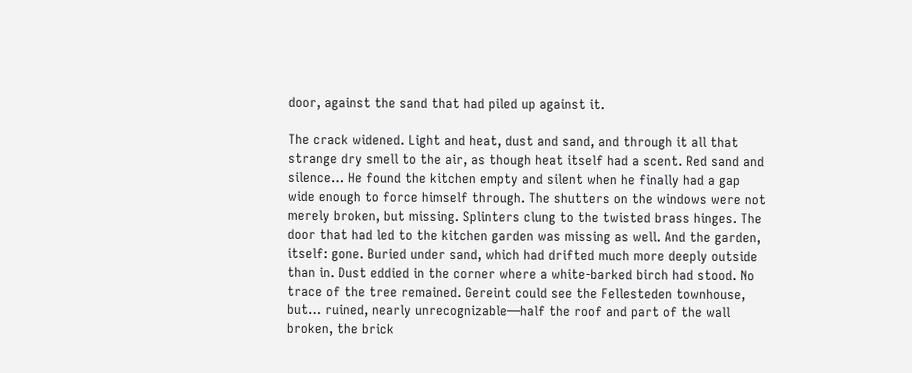door, against the sand that had piled up against it.

The crack widened. Light and heat, dust and sand, and through it all that strange dry smell to the air, as though heat itself had a scent. Red sand and silence… He found the kitchen empty and silent when he finally had a gap wide enough to force himself through. The shutters on the windows were not merely broken, but missing. Splinters clung to the twisted brass hinges. The door that had led to the kitchen garden was missing as well. And the garden, itself: gone. Buried under sand, which had drifted much more deeply outside than in. Dust eddied in the corner where a white-barked birch had stood. No trace of the tree remained. Gereint could see the Fellesteden townhouse, but… ruined, nearly unrecognizable—half the roof and part of the wall broken, the brick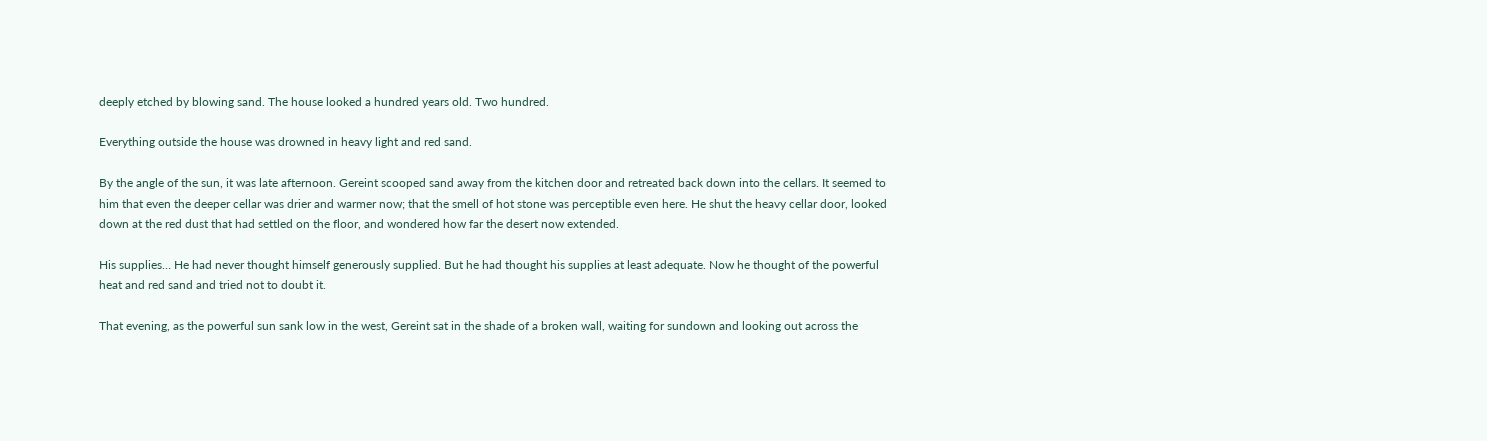deeply etched by blowing sand. The house looked a hundred years old. Two hundred.

Everything outside the house was drowned in heavy light and red sand.

By the angle of the sun, it was late afternoon. Gereint scooped sand away from the kitchen door and retreated back down into the cellars. It seemed to him that even the deeper cellar was drier and warmer now; that the smell of hot stone was perceptible even here. He shut the heavy cellar door, looked down at the red dust that had settled on the floor, and wondered how far the desert now extended.

His supplies… He had never thought himself generously supplied. But he had thought his supplies at least adequate. Now he thought of the powerful heat and red sand and tried not to doubt it.

That evening, as the powerful sun sank low in the west, Gereint sat in the shade of a broken wall, waiting for sundown and looking out across the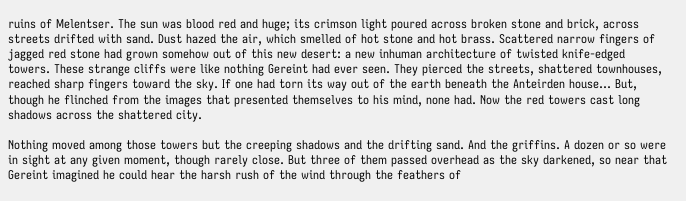ruins of Melentser. The sun was blood red and huge; its crimson light poured across broken stone and brick, across streets drifted with sand. Dust hazed the air, which smelled of hot stone and hot brass. Scattered narrow fingers of jagged red stone had grown somehow out of this new desert: a new inhuman architecture of twisted knife-edged towers. These strange cliffs were like nothing Gereint had ever seen. They pierced the streets, shattered townhouses, reached sharp fingers toward the sky. If one had torn its way out of the earth beneath the Anteirden house… But, though he flinched from the images that presented themselves to his mind, none had. Now the red towers cast long shadows across the shattered city.

Nothing moved among those towers but the creeping shadows and the drifting sand. And the griffins. A dozen or so were in sight at any given moment, though rarely close. But three of them passed overhead as the sky darkened, so near that Gereint imagined he could hear the harsh rush of the wind through the feathers of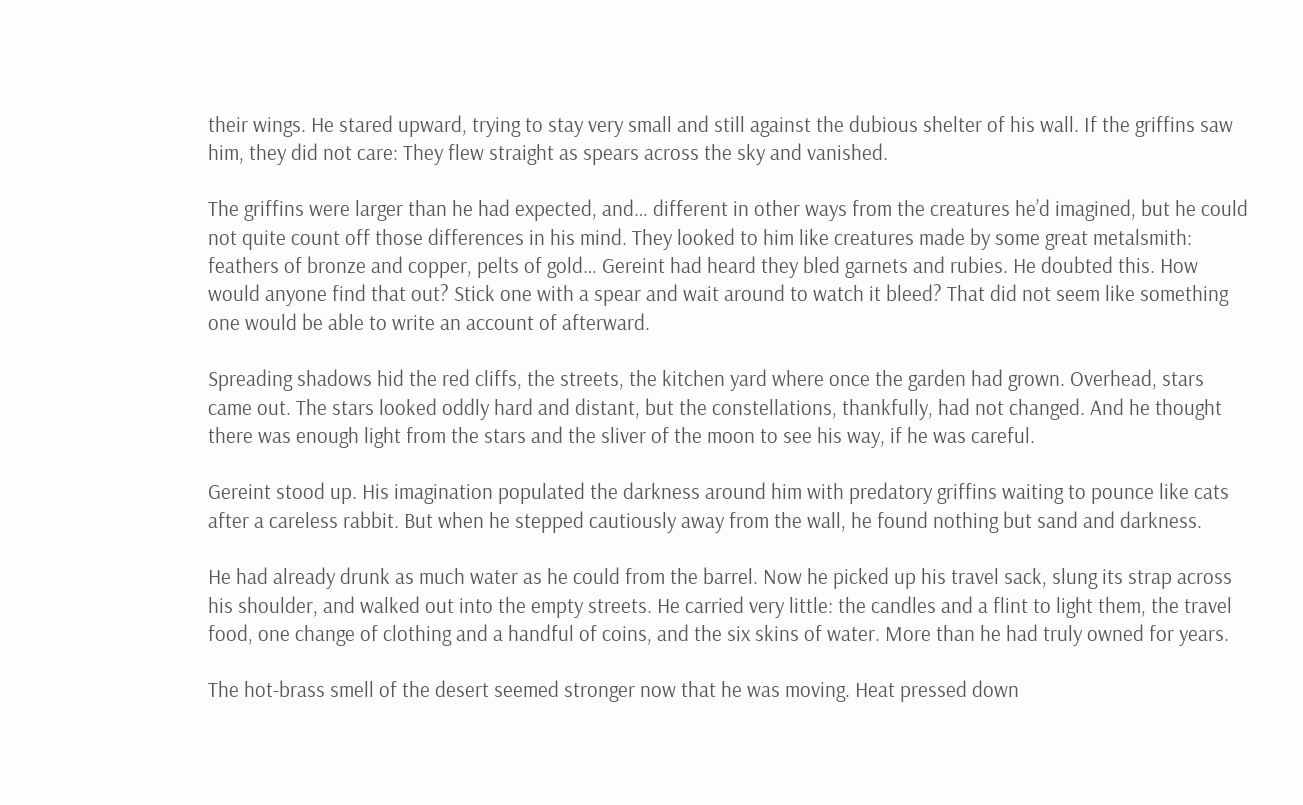their wings. He stared upward, trying to stay very small and still against the dubious shelter of his wall. If the griffins saw him, they did not care: They flew straight as spears across the sky and vanished.

The griffins were larger than he had expected, and… different in other ways from the creatures he’d imagined, but he could not quite count off those differences in his mind. They looked to him like creatures made by some great metalsmith: feathers of bronze and copper, pelts of gold… Gereint had heard they bled garnets and rubies. He doubted this. How would anyone find that out? Stick one with a spear and wait around to watch it bleed? That did not seem like something one would be able to write an account of afterward.

Spreading shadows hid the red cliffs, the streets, the kitchen yard where once the garden had grown. Overhead, stars came out. The stars looked oddly hard and distant, but the constellations, thankfully, had not changed. And he thought there was enough light from the stars and the sliver of the moon to see his way, if he was careful.

Gereint stood up. His imagination populated the darkness around him with predatory griffins waiting to pounce like cats after a careless rabbit. But when he stepped cautiously away from the wall, he found nothing but sand and darkness.

He had already drunk as much water as he could from the barrel. Now he picked up his travel sack, slung its strap across his shoulder, and walked out into the empty streets. He carried very little: the candles and a flint to light them, the travel food, one change of clothing and a handful of coins, and the six skins of water. More than he had truly owned for years.

The hot-brass smell of the desert seemed stronger now that he was moving. Heat pressed down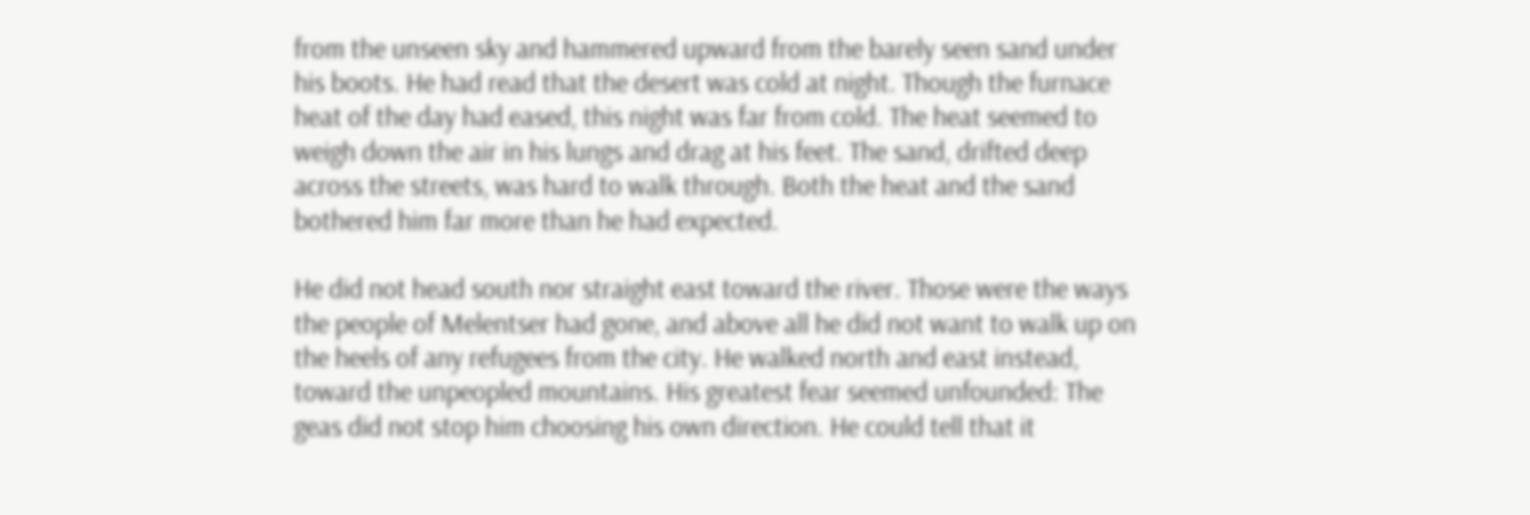from the unseen sky and hammered upward from the barely seen sand under his boots. He had read that the desert was cold at night. Though the furnace heat of the day had eased, this night was far from cold. The heat seemed to weigh down the air in his lungs and drag at his feet. The sand, drifted deep across the streets, was hard to walk through. Both the heat and the sand bothered him far more than he had expected.

He did not head south nor straight east toward the river. Those were the ways the people of Melentser had gone, and above all he did not want to walk up on the heels of any refugees from the city. He walked north and east instead, toward the unpeopled mountains. His greatest fear seemed unfounded: The geas did not stop him choosing his own direction. He could tell that it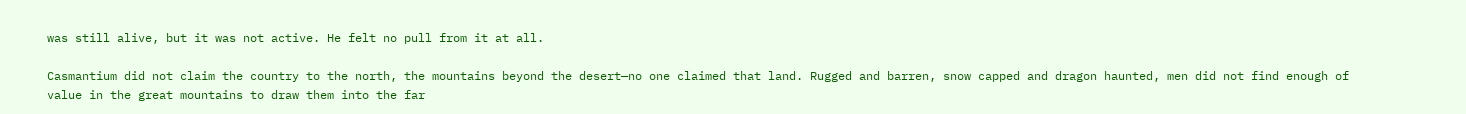was still alive, but it was not active. He felt no pull from it at all.

Casmantium did not claim the country to the north, the mountains beyond the desert—no one claimed that land. Rugged and barren, snow capped and dragon haunted, men did not find enough of value in the great mountains to draw them into the far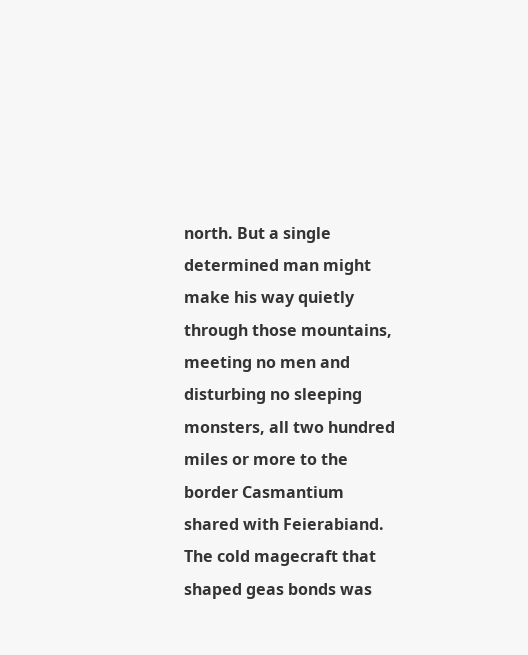north. But a single determined man might make his way quietly through those mountains, meeting no men and disturbing no sleeping monsters, all two hundred miles or more to the border Casmantium shared with Feierabiand. The cold magecraft that shaped geas bonds was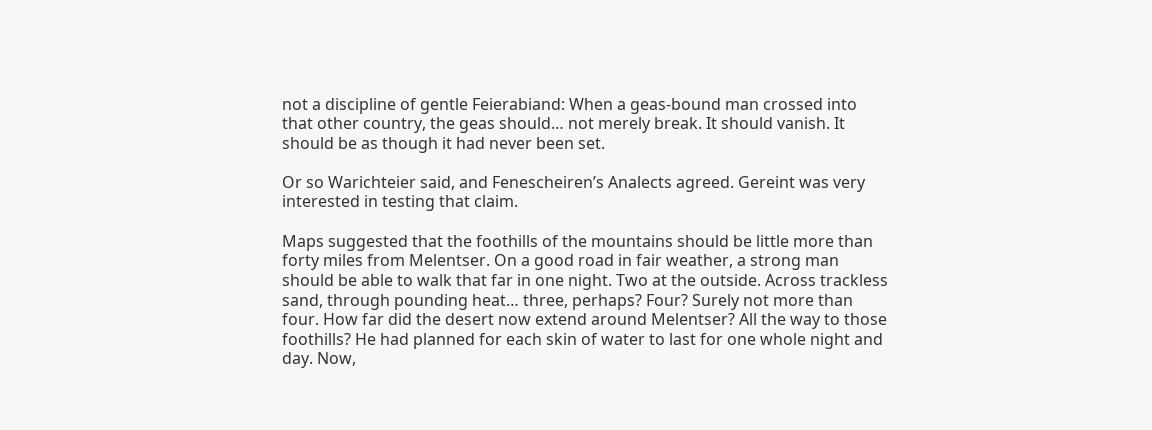not a discipline of gentle Feierabiand: When a geas-bound man crossed into that other country, the geas should… not merely break. It should vanish. It should be as though it had never been set.

Or so Warichteier said, and Fenescheiren’s Analects agreed. Gereint was very interested in testing that claim.

Maps suggested that the foothills of the mountains should be little more than forty miles from Melentser. On a good road in fair weather, a strong man should be able to walk that far in one night. Two at the outside. Across trackless sand, through pounding heat… three, perhaps? Four? Surely not more than four. How far did the desert now extend around Melentser? All the way to those foothills? He had planned for each skin of water to last for one whole night and day. Now,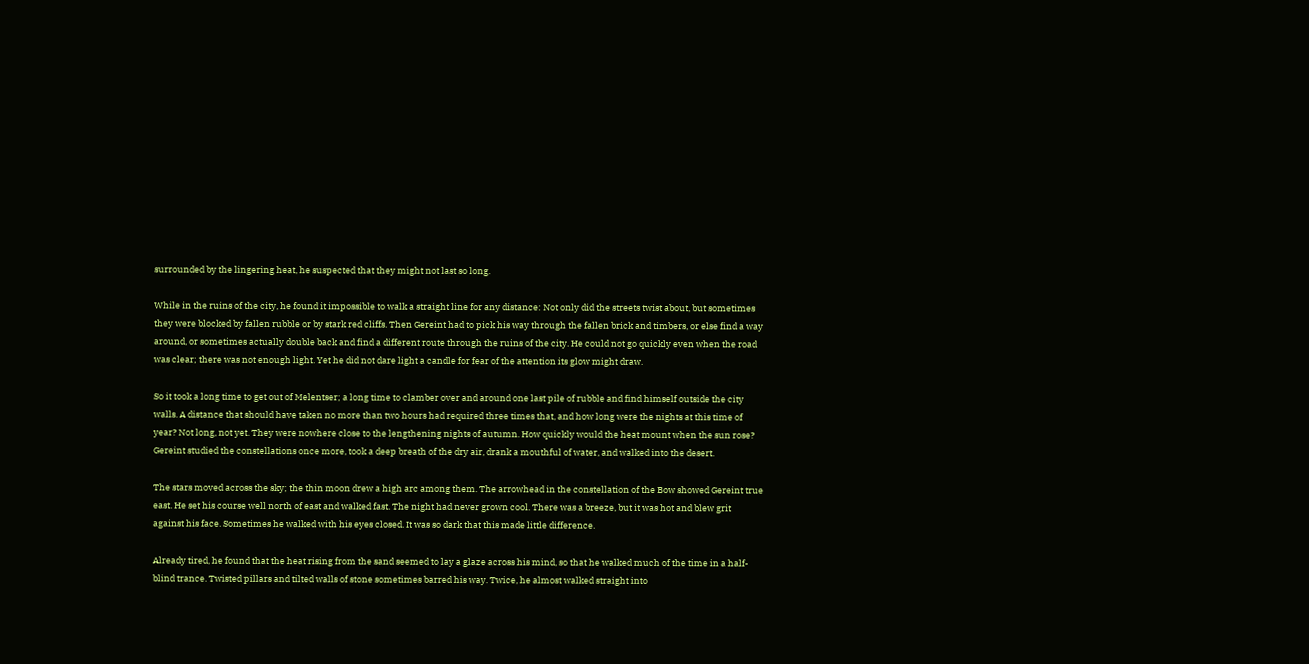surrounded by the lingering heat, he suspected that they might not last so long.

While in the ruins of the city, he found it impossible to walk a straight line for any distance: Not only did the streets twist about, but sometimes they were blocked by fallen rubble or by stark red cliffs. Then Gereint had to pick his way through the fallen brick and timbers, or else find a way around, or sometimes actually double back and find a different route through the ruins of the city. He could not go quickly even when the road was clear; there was not enough light. Yet he did not dare light a candle for fear of the attention its glow might draw.

So it took a long time to get out of Melentser; a long time to clamber over and around one last pile of rubble and find himself outside the city walls. A distance that should have taken no more than two hours had required three times that, and how long were the nights at this time of year? Not long, not yet. They were nowhere close to the lengthening nights of autumn. How quickly would the heat mount when the sun rose? Gereint studied the constellations once more, took a deep breath of the dry air, drank a mouthful of water, and walked into the desert.

The stars moved across the sky; the thin moon drew a high arc among them. The arrowhead in the constellation of the Bow showed Gereint true east. He set his course well north of east and walked fast. The night had never grown cool. There was a breeze, but it was hot and blew grit against his face. Sometimes he walked with his eyes closed. It was so dark that this made little difference.

Already tired, he found that the heat rising from the sand seemed to lay a glaze across his mind, so that he walked much of the time in a half-blind trance. Twisted pillars and tilted walls of stone sometimes barred his way. Twice, he almost walked straight into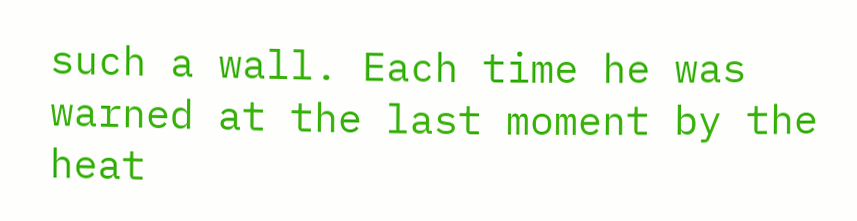such a wall. Each time he was warned at the last moment by the heat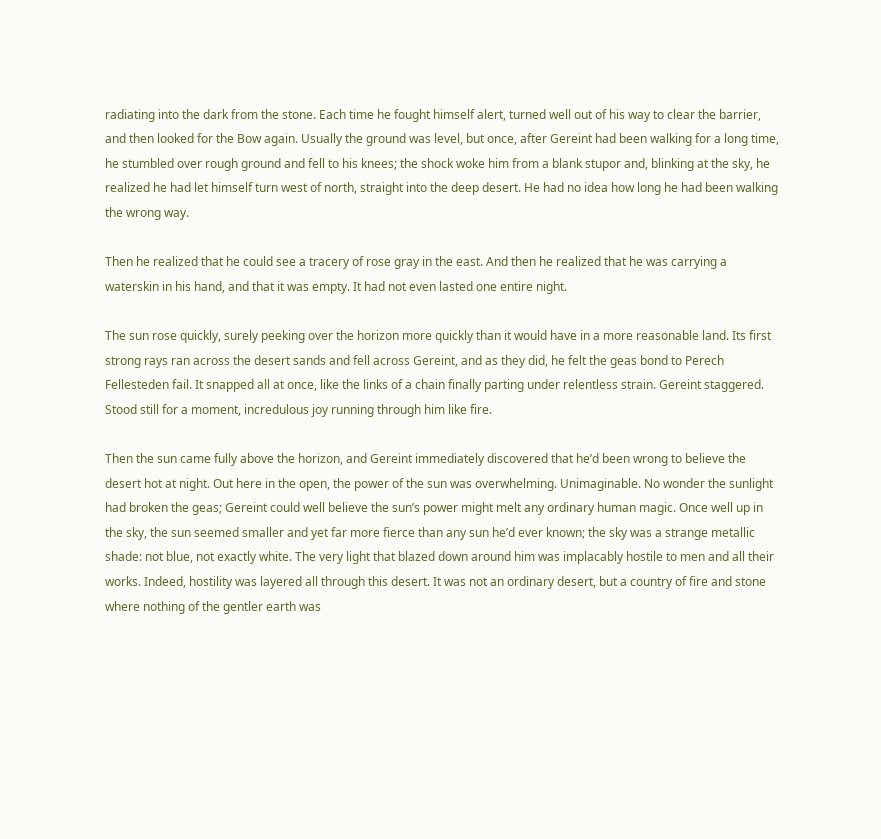radiating into the dark from the stone. Each time he fought himself alert, turned well out of his way to clear the barrier, and then looked for the Bow again. Usually the ground was level, but once, after Gereint had been walking for a long time, he stumbled over rough ground and fell to his knees; the shock woke him from a blank stupor and, blinking at the sky, he realized he had let himself turn west of north, straight into the deep desert. He had no idea how long he had been walking the wrong way.

Then he realized that he could see a tracery of rose gray in the east. And then he realized that he was carrying a waterskin in his hand, and that it was empty. It had not even lasted one entire night.

The sun rose quickly, surely peeking over the horizon more quickly than it would have in a more reasonable land. Its first strong rays ran across the desert sands and fell across Gereint, and as they did, he felt the geas bond to Perech Fellesteden fail. It snapped all at once, like the links of a chain finally parting under relentless strain. Gereint staggered. Stood still for a moment, incredulous joy running through him like fire.

Then the sun came fully above the horizon, and Gereint immediately discovered that he’d been wrong to believe the desert hot at night. Out here in the open, the power of the sun was overwhelming. Unimaginable. No wonder the sunlight had broken the geas; Gereint could well believe the sun’s power might melt any ordinary human magic. Once well up in the sky, the sun seemed smaller and yet far more fierce than any sun he’d ever known; the sky was a strange metallic shade: not blue, not exactly white. The very light that blazed down around him was implacably hostile to men and all their works. Indeed, hostility was layered all through this desert. It was not an ordinary desert, but a country of fire and stone where nothing of the gentler earth was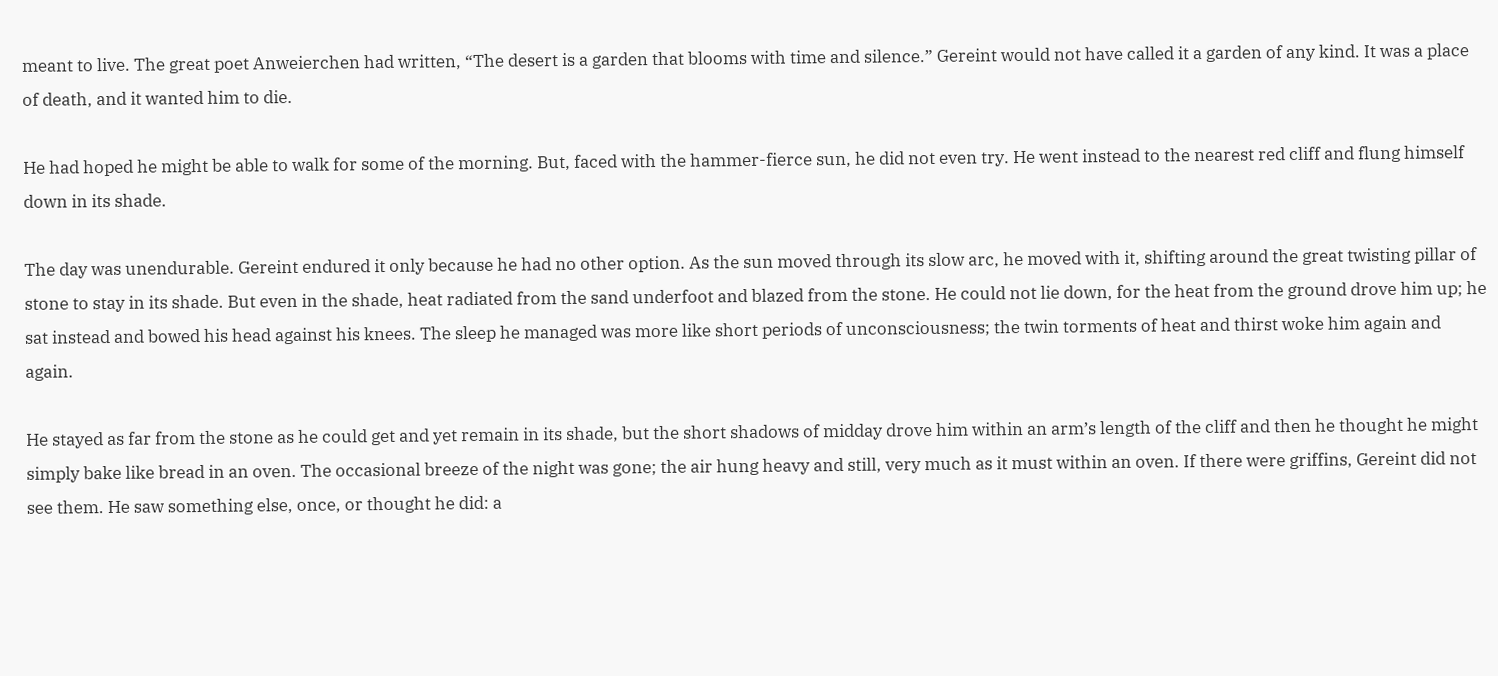meant to live. The great poet Anweierchen had written, “The desert is a garden that blooms with time and silence.” Gereint would not have called it a garden of any kind. It was a place of death, and it wanted him to die.

He had hoped he might be able to walk for some of the morning. But, faced with the hammer-fierce sun, he did not even try. He went instead to the nearest red cliff and flung himself down in its shade.

The day was unendurable. Gereint endured it only because he had no other option. As the sun moved through its slow arc, he moved with it, shifting around the great twisting pillar of stone to stay in its shade. But even in the shade, heat radiated from the sand underfoot and blazed from the stone. He could not lie down, for the heat from the ground drove him up; he sat instead and bowed his head against his knees. The sleep he managed was more like short periods of unconsciousness; the twin torments of heat and thirst woke him again and again.

He stayed as far from the stone as he could get and yet remain in its shade, but the short shadows of midday drove him within an arm’s length of the cliff and then he thought he might simply bake like bread in an oven. The occasional breeze of the night was gone; the air hung heavy and still, very much as it must within an oven. If there were griffins, Gereint did not see them. He saw something else, once, or thought he did: a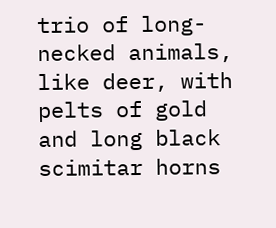trio of long-necked animals, like deer, with pelts of gold and long black scimitar horns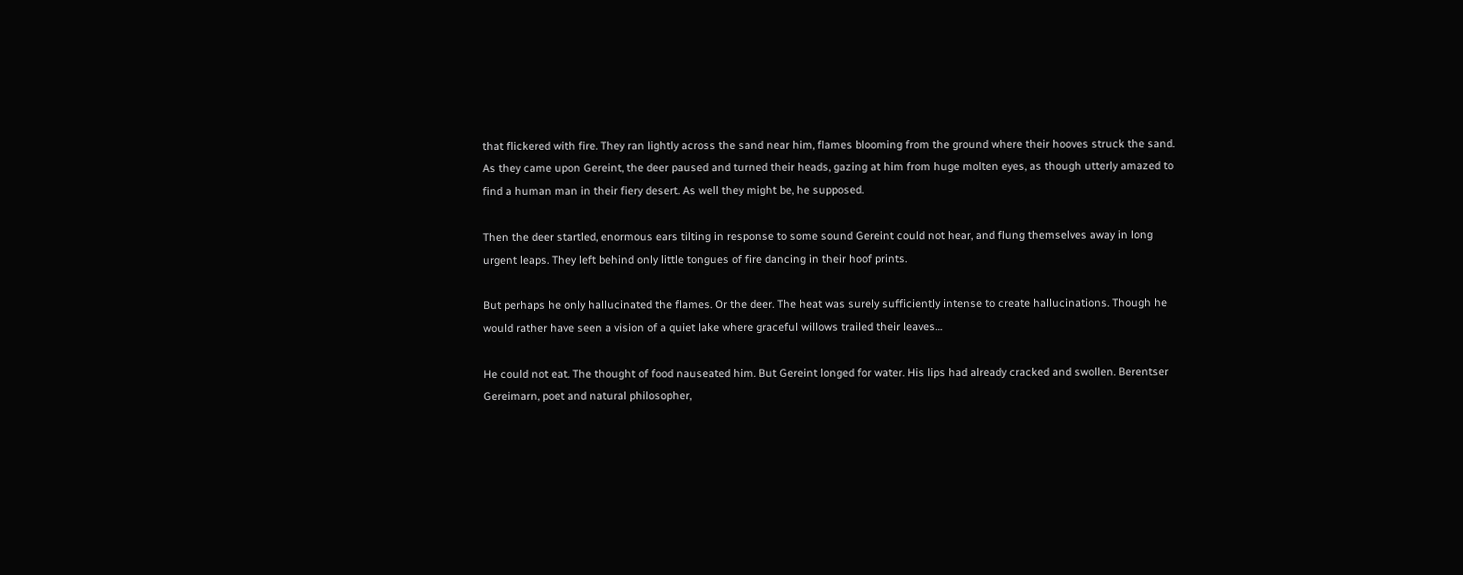that flickered with fire. They ran lightly across the sand near him, flames blooming from the ground where their hooves struck the sand. As they came upon Gereint, the deer paused and turned their heads, gazing at him from huge molten eyes, as though utterly amazed to find a human man in their fiery desert. As well they might be, he supposed.

Then the deer startled, enormous ears tilting in response to some sound Gereint could not hear, and flung themselves away in long urgent leaps. They left behind only little tongues of fire dancing in their hoof prints.

But perhaps he only hallucinated the flames. Or the deer. The heat was surely sufficiently intense to create hallucinations. Though he would rather have seen a vision of a quiet lake where graceful willows trailed their leaves…

He could not eat. The thought of food nauseated him. But Gereint longed for water. His lips had already cracked and swollen. Berentser Gereimarn, poet and natural philosopher,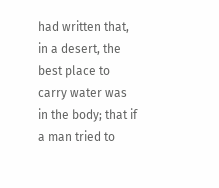had written that, in a desert, the best place to carry water was in the body; that if a man tried to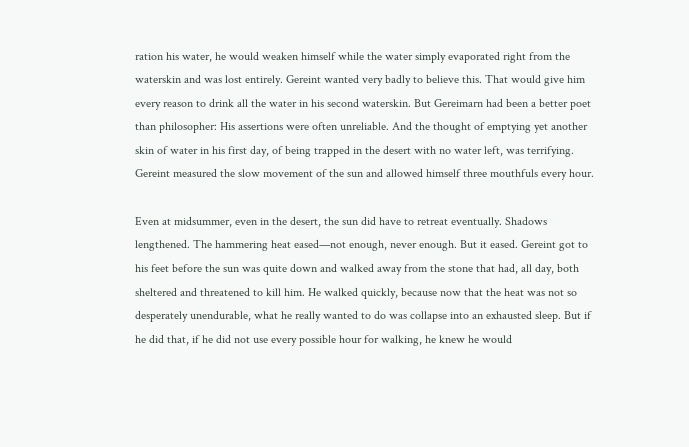ration his water, he would weaken himself while the water simply evaporated right from the waterskin and was lost entirely. Gereint wanted very badly to believe this. That would give him every reason to drink all the water in his second waterskin. But Gereimarn had been a better poet than philosopher: His assertions were often unreliable. And the thought of emptying yet another skin of water in his first day, of being trapped in the desert with no water left, was terrifying. Gereint measured the slow movement of the sun and allowed himself three mouthfuls every hour.

Even at midsummer, even in the desert, the sun did have to retreat eventually. Shadows lengthened. The hammering heat eased—not enough, never enough. But it eased. Gereint got to his feet before the sun was quite down and walked away from the stone that had, all day, both sheltered and threatened to kill him. He walked quickly, because now that the heat was not so desperately unendurable, what he really wanted to do was collapse into an exhausted sleep. But if he did that, if he did not use every possible hour for walking, he knew he would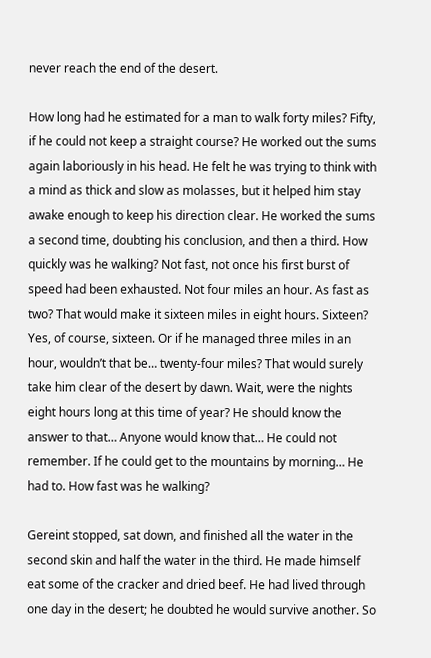never reach the end of the desert.

How long had he estimated for a man to walk forty miles? Fifty, if he could not keep a straight course? He worked out the sums again laboriously in his head. He felt he was trying to think with a mind as thick and slow as molasses, but it helped him stay awake enough to keep his direction clear. He worked the sums a second time, doubting his conclusion, and then a third. How quickly was he walking? Not fast, not once his first burst of speed had been exhausted. Not four miles an hour. As fast as two? That would make it sixteen miles in eight hours. Sixteen? Yes, of course, sixteen. Or if he managed three miles in an hour, wouldn’t that be… twenty-four miles? That would surely take him clear of the desert by dawn. Wait, were the nights eight hours long at this time of year? He should know the answer to that… Anyone would know that… He could not remember. If he could get to the mountains by morning… He had to. How fast was he walking?

Gereint stopped, sat down, and finished all the water in the second skin and half the water in the third. He made himself eat some of the cracker and dried beef. He had lived through one day in the desert; he doubted he would survive another. So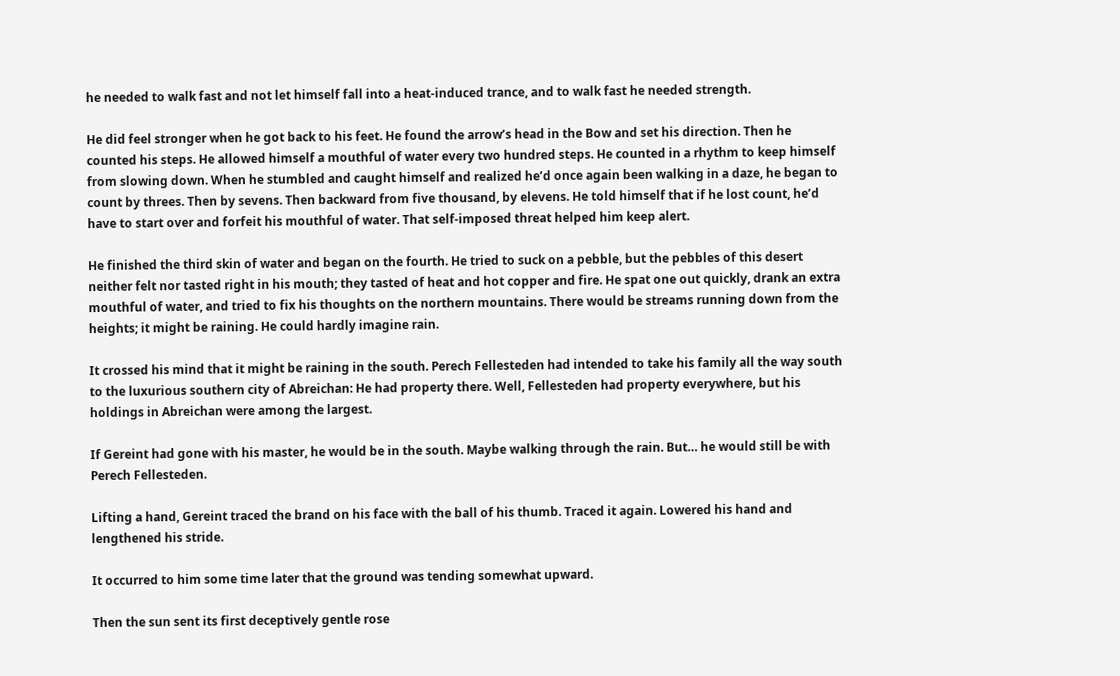he needed to walk fast and not let himself fall into a heat-induced trance, and to walk fast he needed strength.

He did feel stronger when he got back to his feet. He found the arrow’s head in the Bow and set his direction. Then he counted his steps. He allowed himself a mouthful of water every two hundred steps. He counted in a rhythm to keep himself from slowing down. When he stumbled and caught himself and realized he’d once again been walking in a daze, he began to count by threes. Then by sevens. Then backward from five thousand, by elevens. He told himself that if he lost count, he’d have to start over and forfeit his mouthful of water. That self-imposed threat helped him keep alert.

He finished the third skin of water and began on the fourth. He tried to suck on a pebble, but the pebbles of this desert neither felt nor tasted right in his mouth; they tasted of heat and hot copper and fire. He spat one out quickly, drank an extra mouthful of water, and tried to fix his thoughts on the northern mountains. There would be streams running down from the heights; it might be raining. He could hardly imagine rain.

It crossed his mind that it might be raining in the south. Perech Fellesteden had intended to take his family all the way south to the luxurious southern city of Abreichan: He had property there. Well, Fellesteden had property everywhere, but his holdings in Abreichan were among the largest.

If Gereint had gone with his master, he would be in the south. Maybe walking through the rain. But… he would still be with Perech Fellesteden.

Lifting a hand, Gereint traced the brand on his face with the ball of his thumb. Traced it again. Lowered his hand and lengthened his stride.

It occurred to him some time later that the ground was tending somewhat upward.

Then the sun sent its first deceptively gentle rose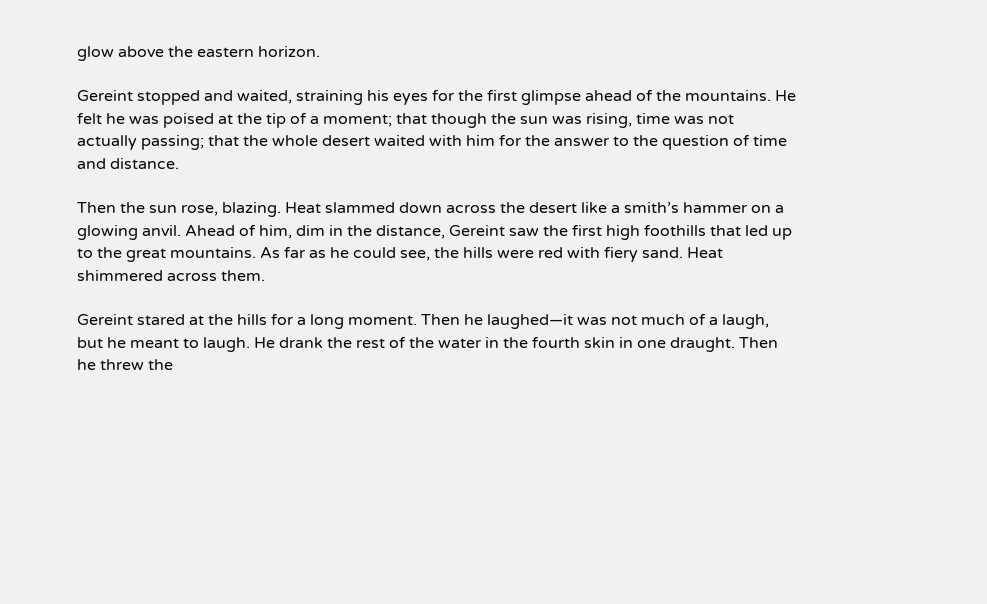glow above the eastern horizon.

Gereint stopped and waited, straining his eyes for the first glimpse ahead of the mountains. He felt he was poised at the tip of a moment; that though the sun was rising, time was not actually passing; that the whole desert waited with him for the answer to the question of time and distance.

Then the sun rose, blazing. Heat slammed down across the desert like a smith’s hammer on a glowing anvil. Ahead of him, dim in the distance, Gereint saw the first high foothills that led up to the great mountains. As far as he could see, the hills were red with fiery sand. Heat shimmered across them.

Gereint stared at the hills for a long moment. Then he laughed—it was not much of a laugh, but he meant to laugh. He drank the rest of the water in the fourth skin in one draught. Then he threw the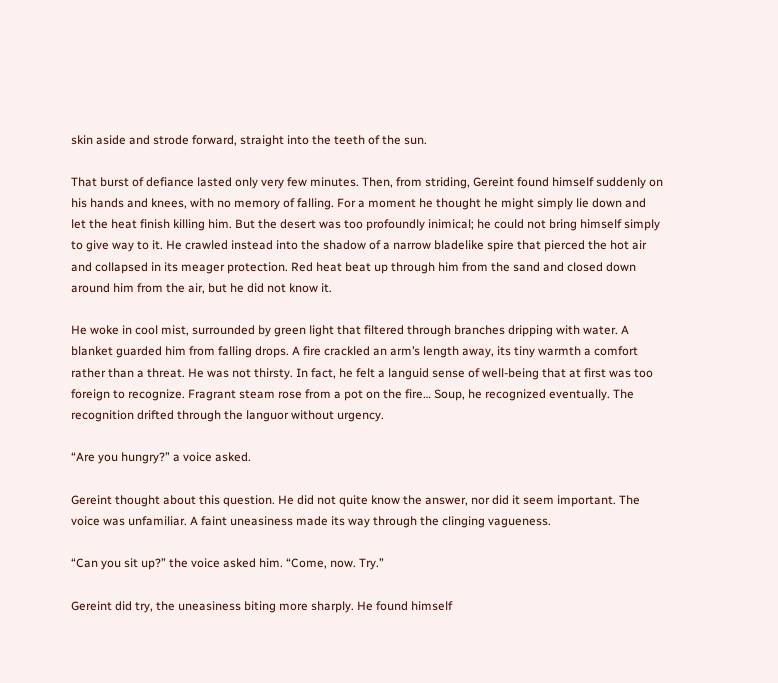skin aside and strode forward, straight into the teeth of the sun.

That burst of defiance lasted only very few minutes. Then, from striding, Gereint found himself suddenly on his hands and knees, with no memory of falling. For a moment he thought he might simply lie down and let the heat finish killing him. But the desert was too profoundly inimical; he could not bring himself simply to give way to it. He crawled instead into the shadow of a narrow bladelike spire that pierced the hot air and collapsed in its meager protection. Red heat beat up through him from the sand and closed down around him from the air, but he did not know it.

He woke in cool mist, surrounded by green light that filtered through branches dripping with water. A blanket guarded him from falling drops. A fire crackled an arm’s length away, its tiny warmth a comfort rather than a threat. He was not thirsty. In fact, he felt a languid sense of well-being that at first was too foreign to recognize. Fragrant steam rose from a pot on the fire… Soup, he recognized eventually. The recognition drifted through the languor without urgency.

“Are you hungry?” a voice asked.

Gereint thought about this question. He did not quite know the answer, nor did it seem important. The voice was unfamiliar. A faint uneasiness made its way through the clinging vagueness.

“Can you sit up?” the voice asked him. “Come, now. Try.”

Gereint did try, the uneasiness biting more sharply. He found himself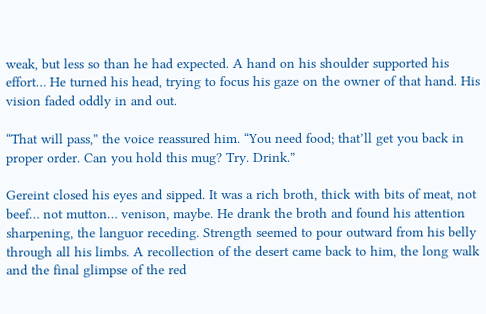weak, but less so than he had expected. A hand on his shoulder supported his effort… He turned his head, trying to focus his gaze on the owner of that hand. His vision faded oddly in and out.

“That will pass,” the voice reassured him. “You need food; that’ll get you back in proper order. Can you hold this mug? Try. Drink.”

Gereint closed his eyes and sipped. It was a rich broth, thick with bits of meat, not beef… not mutton… venison, maybe. He drank the broth and found his attention sharpening, the languor receding. Strength seemed to pour outward from his belly through all his limbs. A recollection of the desert came back to him, the long walk and the final glimpse of the red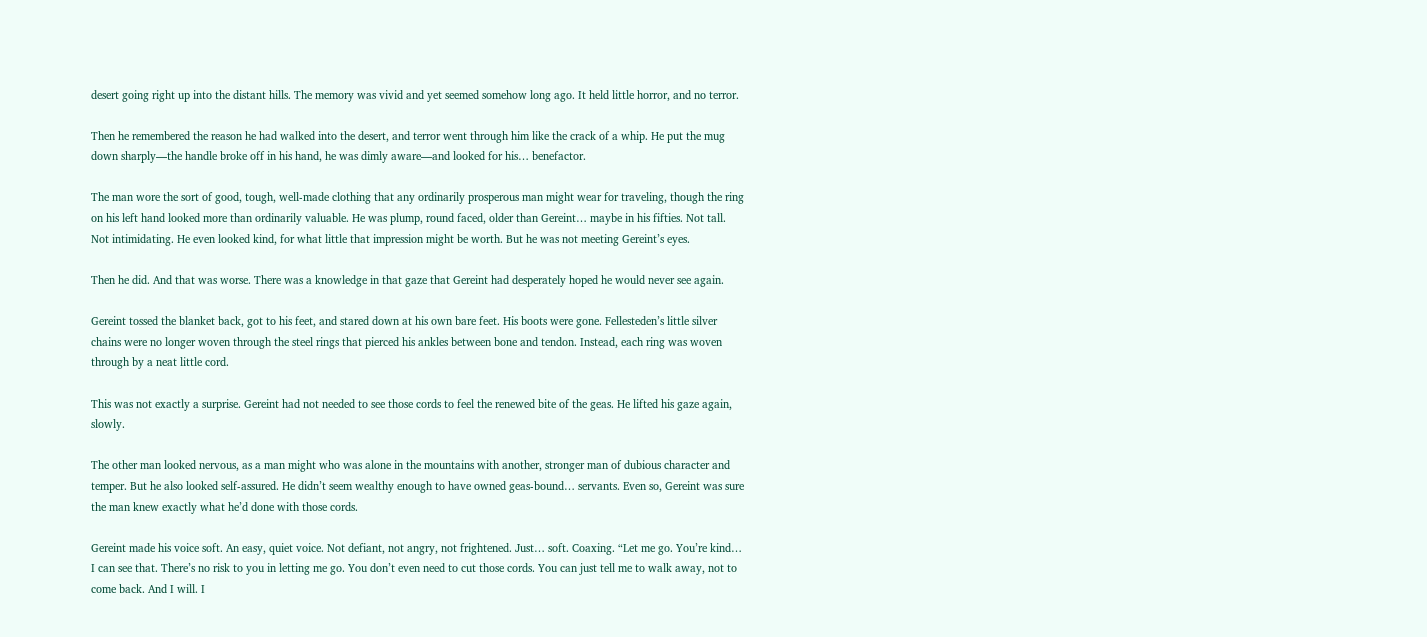desert going right up into the distant hills. The memory was vivid and yet seemed somehow long ago. It held little horror, and no terror.

Then he remembered the reason he had walked into the desert, and terror went through him like the crack of a whip. He put the mug down sharply—the handle broke off in his hand, he was dimly aware—and looked for his… benefactor.

The man wore the sort of good, tough, well-made clothing that any ordinarily prosperous man might wear for traveling, though the ring on his left hand looked more than ordinarily valuable. He was plump, round faced, older than Gereint… maybe in his fifties. Not tall. Not intimidating. He even looked kind, for what little that impression might be worth. But he was not meeting Gereint’s eyes.

Then he did. And that was worse. There was a knowledge in that gaze that Gereint had desperately hoped he would never see again.

Gereint tossed the blanket back, got to his feet, and stared down at his own bare feet. His boots were gone. Fellesteden’s little silver chains were no longer woven through the steel rings that pierced his ankles between bone and tendon. Instead, each ring was woven through by a neat little cord.

This was not exactly a surprise. Gereint had not needed to see those cords to feel the renewed bite of the geas. He lifted his gaze again, slowly.

The other man looked nervous, as a man might who was alone in the mountains with another, stronger man of dubious character and temper. But he also looked self-assured. He didn’t seem wealthy enough to have owned geas-bound… servants. Even so, Gereint was sure the man knew exactly what he’d done with those cords.

Gereint made his voice soft. An easy, quiet voice. Not defiant, not angry, not frightened. Just… soft. Coaxing. “Let me go. You’re kind… I can see that. There’s no risk to you in letting me go. You don’t even need to cut those cords. You can just tell me to walk away, not to come back. And I will. I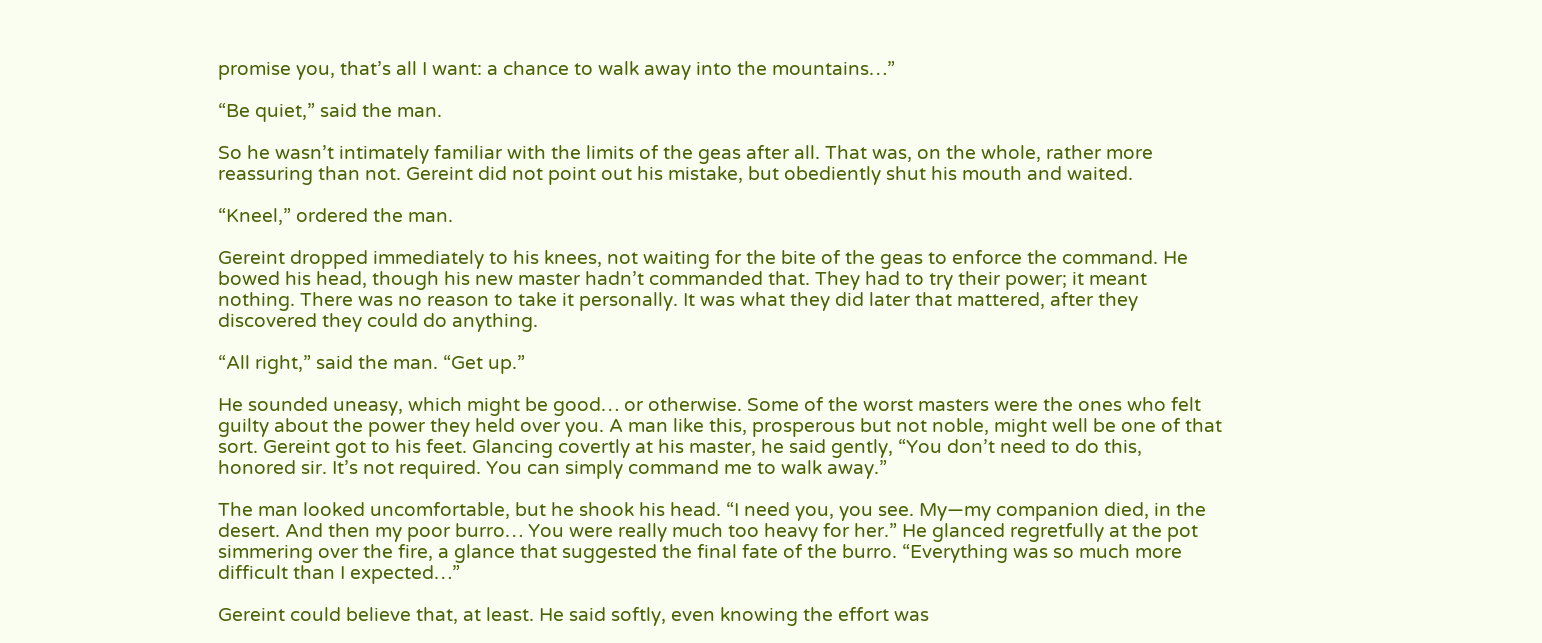promise you, that’s all I want: a chance to walk away into the mountains…”

“Be quiet,” said the man.

So he wasn’t intimately familiar with the limits of the geas after all. That was, on the whole, rather more reassuring than not. Gereint did not point out his mistake, but obediently shut his mouth and waited.

“Kneel,” ordered the man.

Gereint dropped immediately to his knees, not waiting for the bite of the geas to enforce the command. He bowed his head, though his new master hadn’t commanded that. They had to try their power; it meant nothing. There was no reason to take it personally. It was what they did later that mattered, after they discovered they could do anything.

“All right,” said the man. “Get up.”

He sounded uneasy, which might be good… or otherwise. Some of the worst masters were the ones who felt guilty about the power they held over you. A man like this, prosperous but not noble, might well be one of that sort. Gereint got to his feet. Glancing covertly at his master, he said gently, “You don’t need to do this, honored sir. It’s not required. You can simply command me to walk away.”

The man looked uncomfortable, but he shook his head. “I need you, you see. My—my companion died, in the desert. And then my poor burro… You were really much too heavy for her.” He glanced regretfully at the pot simmering over the fire, a glance that suggested the final fate of the burro. “Everything was so much more difficult than I expected…”

Gereint could believe that, at least. He said softly, even knowing the effort was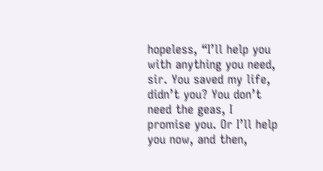hopeless, “I’ll help you with anything you need, sir. You saved my life, didn’t you? You don’t need the geas, I promise you. Or I’ll help you now, and then,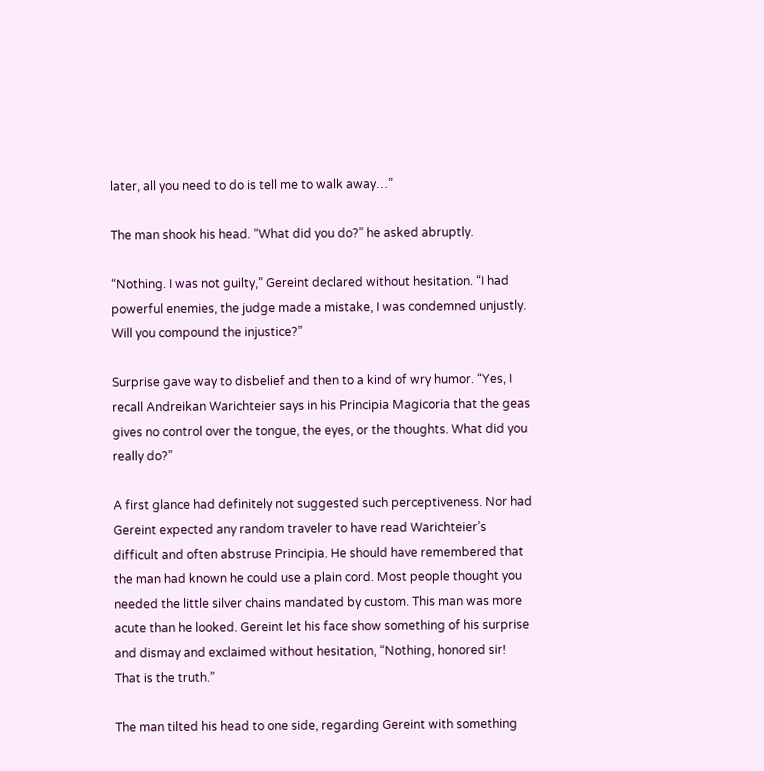later, all you need to do is tell me to walk away…”

The man shook his head. “What did you do?” he asked abruptly.

“Nothing. I was not guilty,” Gereint declared without hesitation. “I had powerful enemies, the judge made a mistake, I was condemned unjustly. Will you compound the injustice?”

Surprise gave way to disbelief and then to a kind of wry humor. “Yes, I recall Andreikan Warichteier says in his Principia Magicoria that the geas gives no control over the tongue, the eyes, or the thoughts. What did you really do?”

A first glance had definitely not suggested such perceptiveness. Nor had Gereint expected any random traveler to have read Warichteier’s difficult and often abstruse Principia. He should have remembered that the man had known he could use a plain cord. Most people thought you needed the little silver chains mandated by custom. This man was more acute than he looked. Gereint let his face show something of his surprise and dismay and exclaimed without hesitation, “Nothing, honored sir! That is the truth.”

The man tilted his head to one side, regarding Gereint with something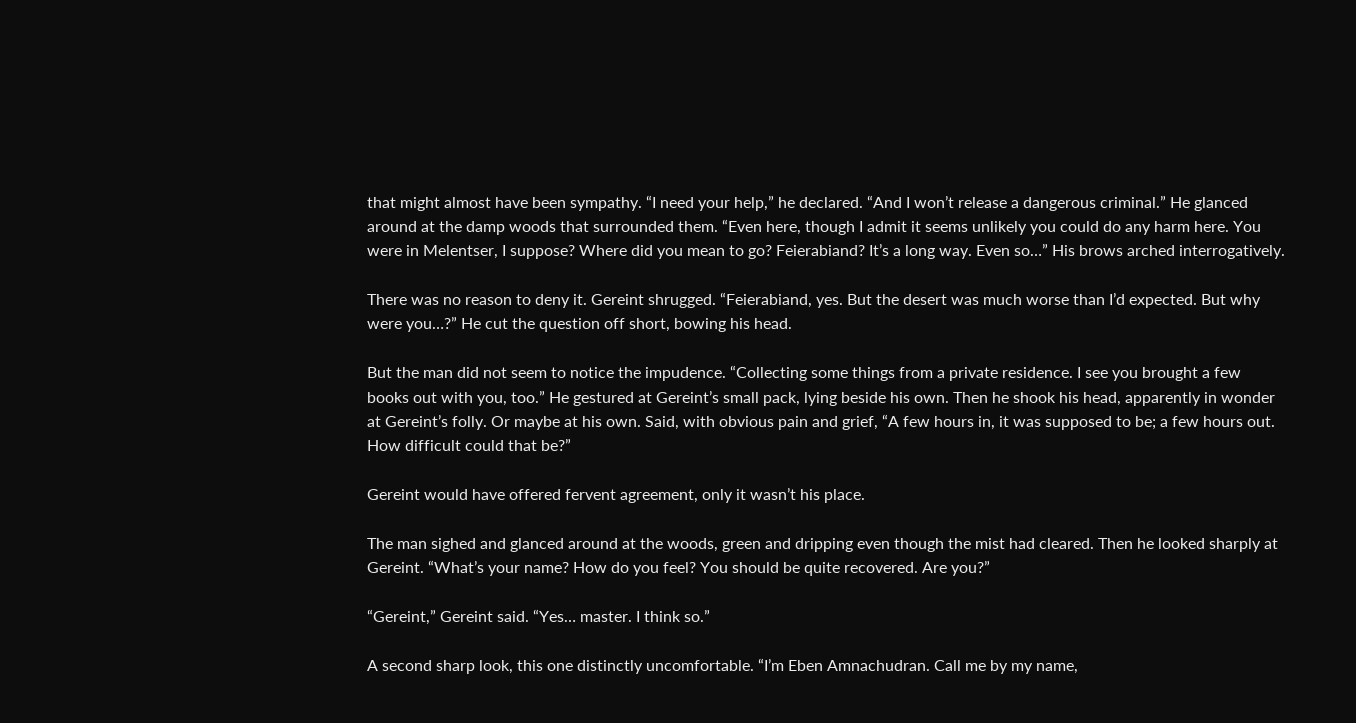that might almost have been sympathy. “I need your help,” he declared. “And I won’t release a dangerous criminal.” He glanced around at the damp woods that surrounded them. “Even here, though I admit it seems unlikely you could do any harm here. You were in Melentser, I suppose? Where did you mean to go? Feierabiand? It’s a long way. Even so…” His brows arched interrogatively.

There was no reason to deny it. Gereint shrugged. “Feierabiand, yes. But the desert was much worse than I’d expected. But why were you…?” He cut the question off short, bowing his head.

But the man did not seem to notice the impudence. “Collecting some things from a private residence. I see you brought a few books out with you, too.” He gestured at Gereint’s small pack, lying beside his own. Then he shook his head, apparently in wonder at Gereint’s folly. Or maybe at his own. Said, with obvious pain and grief, “A few hours in, it was supposed to be; a few hours out. How difficult could that be?”

Gereint would have offered fervent agreement, only it wasn’t his place.

The man sighed and glanced around at the woods, green and dripping even though the mist had cleared. Then he looked sharply at Gereint. “What’s your name? How do you feel? You should be quite recovered. Are you?”

“Gereint,” Gereint said. “Yes… master. I think so.”

A second sharp look, this one distinctly uncomfortable. “I’m Eben Amnachudran. Call me by my name,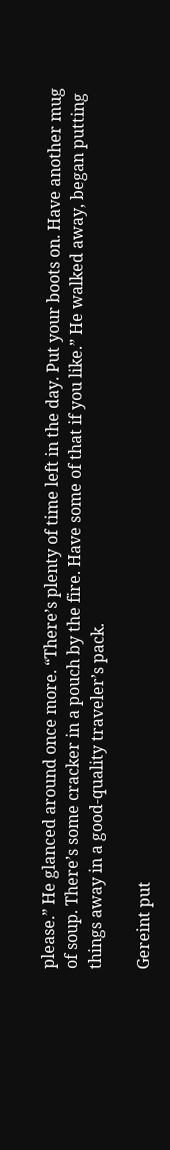please.” He glanced around once more. “There’s plenty of time left in the day. Put your boots on. Have another mug of soup. There’s some cracker in a pouch by the fire. Have some of that if you like.” He walked away, began putting things away in a good-quality traveler’s pack.

Gereint put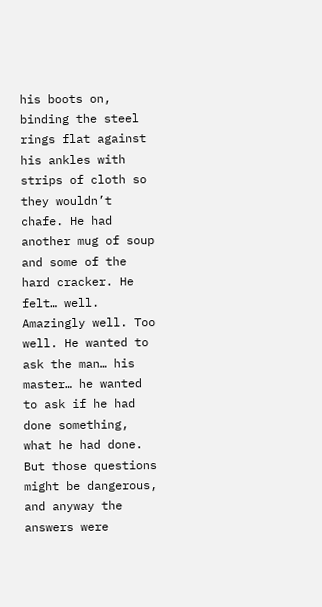his boots on, binding the steel rings flat against his ankles with strips of cloth so they wouldn’t chafe. He had another mug of soup and some of the hard cracker. He felt… well. Amazingly well. Too well. He wanted to ask the man… his master… he wanted to ask if he had done something, what he had done. But those questions might be dangerous, and anyway the answers were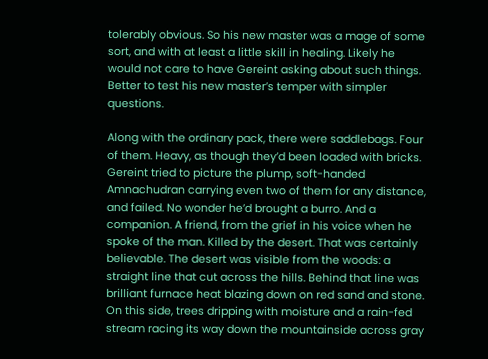tolerably obvious. So his new master was a mage of some sort, and with at least a little skill in healing. Likely he would not care to have Gereint asking about such things. Better to test his new master’s temper with simpler questions.

Along with the ordinary pack, there were saddlebags. Four of them. Heavy, as though they’d been loaded with bricks. Gereint tried to picture the plump, soft-handed Amnachudran carrying even two of them for any distance, and failed. No wonder he’d brought a burro. And a companion. A friend, from the grief in his voice when he spoke of the man. Killed by the desert. That was certainly believable. The desert was visible from the woods: a straight line that cut across the hills. Behind that line was brilliant furnace heat blazing down on red sand and stone. On this side, trees dripping with moisture and a rain-fed stream racing its way down the mountainside across gray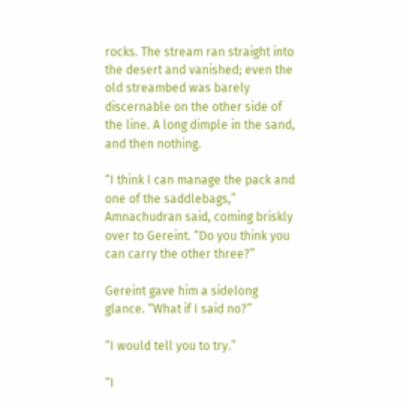rocks. The stream ran straight into the desert and vanished; even the old streambed was barely discernable on the other side of the line. A long dimple in the sand, and then nothing.

“I think I can manage the pack and one of the saddlebags,” Amnachudran said, coming briskly over to Gereint. “Do you think you can carry the other three?”

Gereint gave him a sidelong glance. “What if I said no?”

“I would tell you to try.”

“I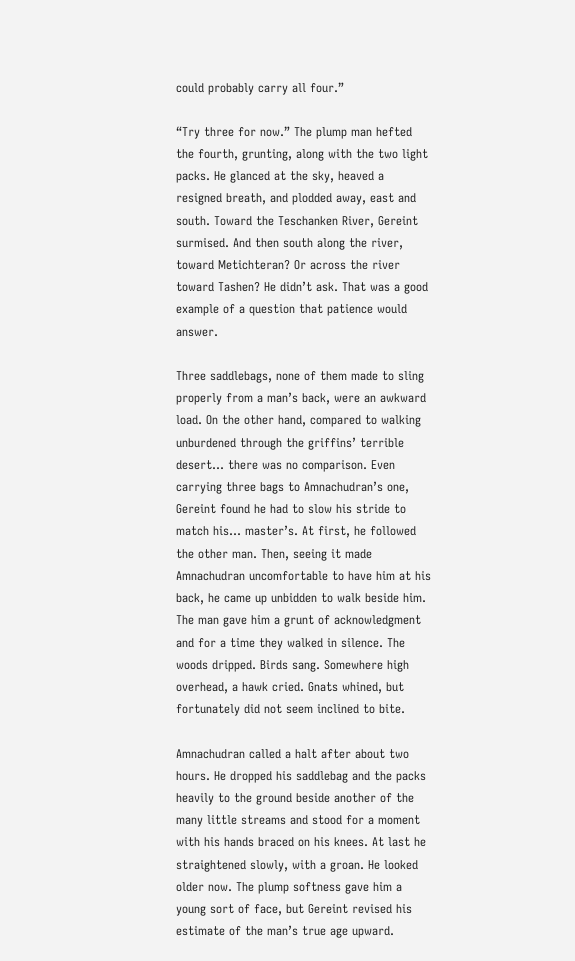could probably carry all four.”

“Try three for now.” The plump man hefted the fourth, grunting, along with the two light packs. He glanced at the sky, heaved a resigned breath, and plodded away, east and south. Toward the Teschanken River, Gereint surmised. And then south along the river, toward Metichteran? Or across the river toward Tashen? He didn’t ask. That was a good example of a question that patience would answer.

Three saddlebags, none of them made to sling properly from a man’s back, were an awkward load. On the other hand, compared to walking unburdened through the griffins’ terrible desert… there was no comparison. Even carrying three bags to Amnachudran’s one, Gereint found he had to slow his stride to match his… master’s. At first, he followed the other man. Then, seeing it made Amnachudran uncomfortable to have him at his back, he came up unbidden to walk beside him. The man gave him a grunt of acknowledgment and for a time they walked in silence. The woods dripped. Birds sang. Somewhere high overhead, a hawk cried. Gnats whined, but fortunately did not seem inclined to bite.

Amnachudran called a halt after about two hours. He dropped his saddlebag and the packs heavily to the ground beside another of the many little streams and stood for a moment with his hands braced on his knees. At last he straightened slowly, with a groan. He looked older now. The plump softness gave him a young sort of face, but Gereint revised his estimate of the man’s true age upward.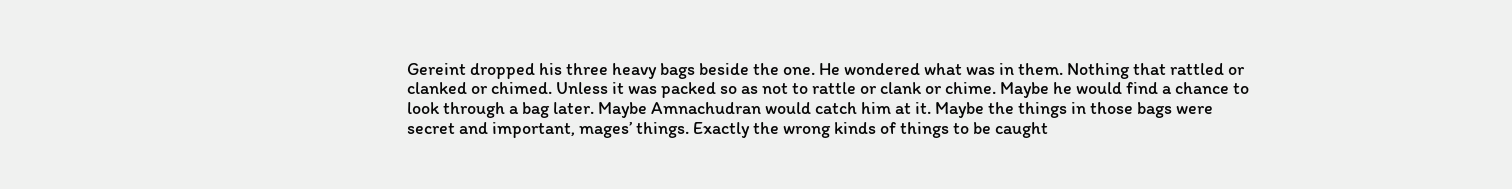Gereint dropped his three heavy bags beside the one. He wondered what was in them. Nothing that rattled or clanked or chimed. Unless it was packed so as not to rattle or clank or chime. Maybe he would find a chance to look through a bag later. Maybe Amnachudran would catch him at it. Maybe the things in those bags were secret and important, mages’ things. Exactly the wrong kinds of things to be caught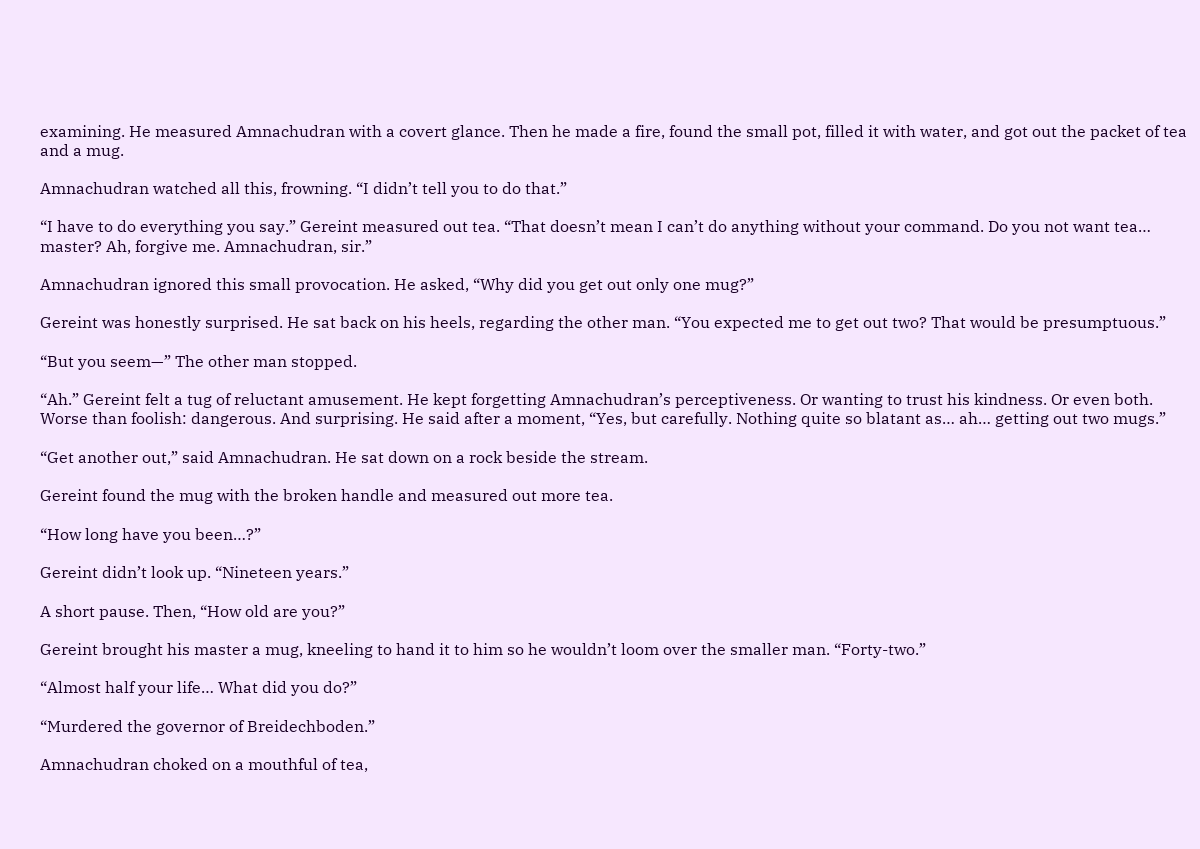examining. He measured Amnachudran with a covert glance. Then he made a fire, found the small pot, filled it with water, and got out the packet of tea and a mug.

Amnachudran watched all this, frowning. “I didn’t tell you to do that.”

“I have to do everything you say.” Gereint measured out tea. “That doesn’t mean I can’t do anything without your command. Do you not want tea… master? Ah, forgive me. Amnachudran, sir.”

Amnachudran ignored this small provocation. He asked, “Why did you get out only one mug?”

Gereint was honestly surprised. He sat back on his heels, regarding the other man. “You expected me to get out two? That would be presumptuous.”

“But you seem—” The other man stopped.

“Ah.” Gereint felt a tug of reluctant amusement. He kept forgetting Amnachudran’s perceptiveness. Or wanting to trust his kindness. Or even both. Worse than foolish: dangerous. And surprising. He said after a moment, “Yes, but carefully. Nothing quite so blatant as… ah… getting out two mugs.”

“Get another out,” said Amnachudran. He sat down on a rock beside the stream.

Gereint found the mug with the broken handle and measured out more tea.

“How long have you been…?”

Gereint didn’t look up. “Nineteen years.”

A short pause. Then, “How old are you?”

Gereint brought his master a mug, kneeling to hand it to him so he wouldn’t loom over the smaller man. “Forty-two.”

“Almost half your life… What did you do?”

“Murdered the governor of Breidechboden.”

Amnachudran choked on a mouthful of tea,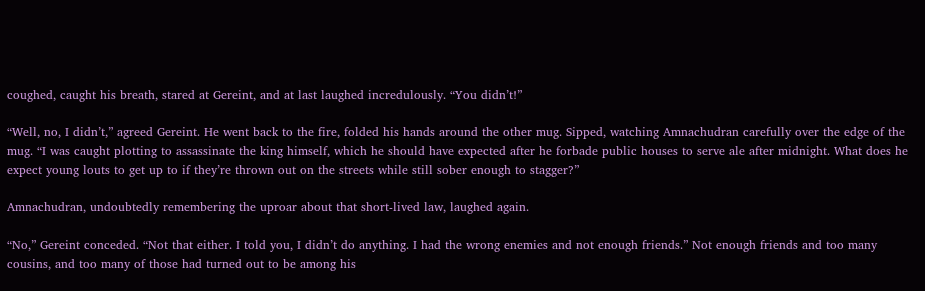coughed, caught his breath, stared at Gereint, and at last laughed incredulously. “You didn’t!”

“Well, no, I didn’t,” agreed Gereint. He went back to the fire, folded his hands around the other mug. Sipped, watching Amnachudran carefully over the edge of the mug. “I was caught plotting to assassinate the king himself, which he should have expected after he forbade public houses to serve ale after midnight. What does he expect young louts to get up to if they’re thrown out on the streets while still sober enough to stagger?”

Amnachudran, undoubtedly remembering the uproar about that short-lived law, laughed again.

“No,” Gereint conceded. “Not that either. I told you, I didn’t do anything. I had the wrong enemies and not enough friends.” Not enough friends and too many cousins, and too many of those had turned out to be among his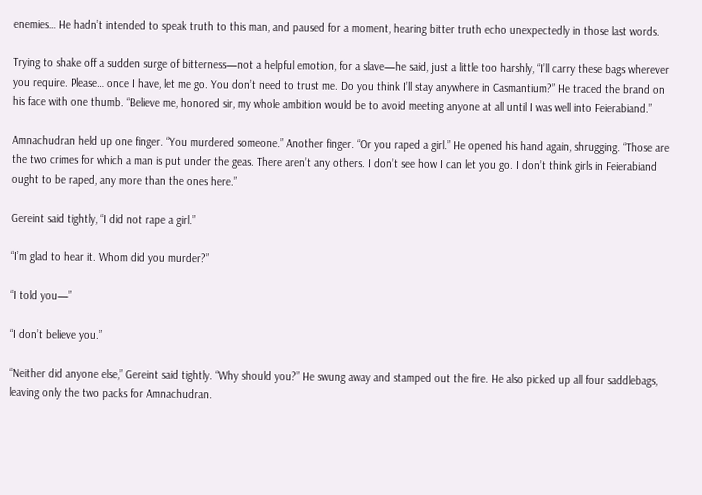enemies… He hadn’t intended to speak truth to this man, and paused for a moment, hearing bitter truth echo unexpectedly in those last words.

Trying to shake off a sudden surge of bitterness—not a helpful emotion, for a slave—he said, just a little too harshly, “I’ll carry these bags wherever you require. Please… once I have, let me go. You don’t need to trust me. Do you think I’ll stay anywhere in Casmantium?” He traced the brand on his face with one thumb. “Believe me, honored sir, my whole ambition would be to avoid meeting anyone at all until I was well into Feierabiand.”

Amnachudran held up one finger. “You murdered someone.” Another finger. “Or you raped a girl.” He opened his hand again, shrugging. “Those are the two crimes for which a man is put under the geas. There aren’t any others. I don’t see how I can let you go. I don’t think girls in Feierabiand ought to be raped, any more than the ones here.”

Gereint said tightly, “I did not rape a girl.”

“I’m glad to hear it. Whom did you murder?”

“I told you—”

“I don’t believe you.”

“Neither did anyone else,” Gereint said tightly. “Why should you?” He swung away and stamped out the fire. He also picked up all four saddlebags, leaving only the two packs for Amnachudran.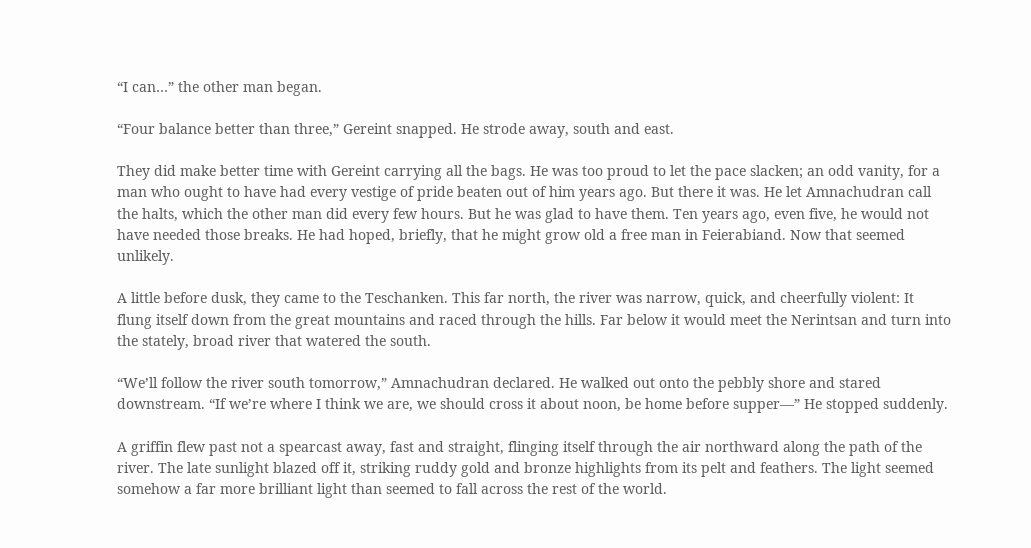“I can…” the other man began.

“Four balance better than three,” Gereint snapped. He strode away, south and east.

They did make better time with Gereint carrying all the bags. He was too proud to let the pace slacken; an odd vanity, for a man who ought to have had every vestige of pride beaten out of him years ago. But there it was. He let Amnachudran call the halts, which the other man did every few hours. But he was glad to have them. Ten years ago, even five, he would not have needed those breaks. He had hoped, briefly, that he might grow old a free man in Feierabiand. Now that seemed unlikely.

A little before dusk, they came to the Teschanken. This far north, the river was narrow, quick, and cheerfully violent: It flung itself down from the great mountains and raced through the hills. Far below it would meet the Nerintsan and turn into the stately, broad river that watered the south.

“We’ll follow the river south tomorrow,” Amnachudran declared. He walked out onto the pebbly shore and stared downstream. “If we’re where I think we are, we should cross it about noon, be home before supper—” He stopped suddenly.

A griffin flew past not a spearcast away, fast and straight, flinging itself through the air northward along the path of the river. The late sunlight blazed off it, striking ruddy gold and bronze highlights from its pelt and feathers. The light seemed somehow a far more brilliant light than seemed to fall across the rest of the world.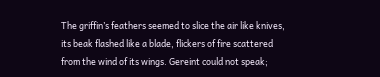The griffin’s feathers seemed to slice the air like knives, its beak flashed like a blade, flickers of fire scattered from the wind of its wings. Gereint could not speak;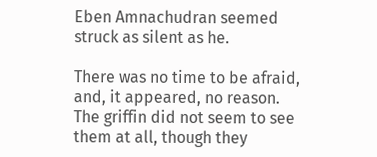Eben Amnachudran seemed struck as silent as he.

There was no time to be afraid, and, it appeared, no reason. The griffin did not seem to see them at all, though they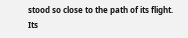stood so close to the path of its flight. Its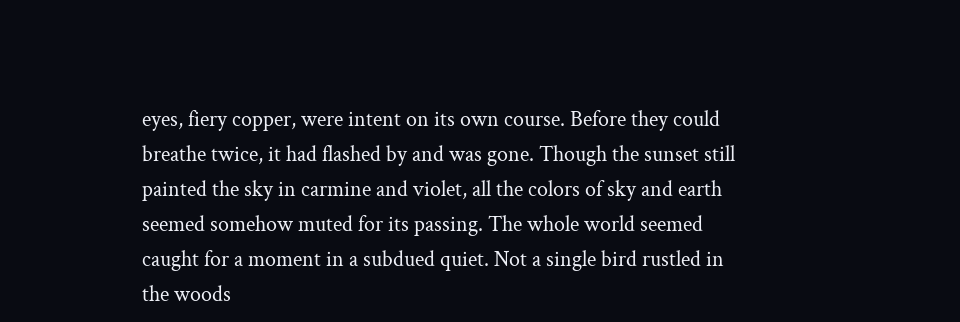eyes, fiery copper, were intent on its own course. Before they could breathe twice, it had flashed by and was gone. Though the sunset still painted the sky in carmine and violet, all the colors of sky and earth seemed somehow muted for its passing. The whole world seemed caught for a moment in a subdued quiet. Not a single bird rustled in the woods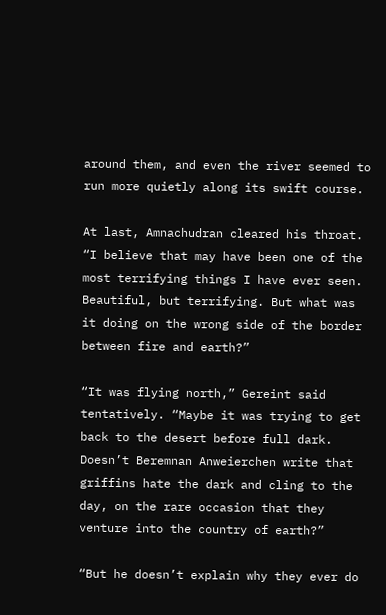around them, and even the river seemed to run more quietly along its swift course.

At last, Amnachudran cleared his throat. “I believe that may have been one of the most terrifying things I have ever seen. Beautiful, but terrifying. But what was it doing on the wrong side of the border between fire and earth?”

“It was flying north,” Gereint said tentatively. “Maybe it was trying to get back to the desert before full dark. Doesn’t Beremnan Anweierchen write that griffins hate the dark and cling to the day, on the rare occasion that they venture into the country of earth?”

“But he doesn’t explain why they ever do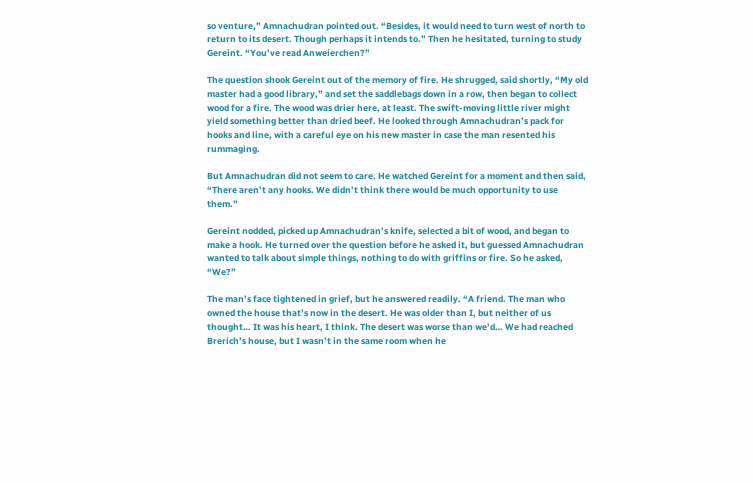so venture,” Amnachudran pointed out. “Besides, it would need to turn west of north to return to its desert. Though perhaps it intends to.” Then he hesitated, turning to study Gereint. “You’ve read Anweierchen?”

The question shook Gereint out of the memory of fire. He shrugged, said shortly, “My old master had a good library,” and set the saddlebags down in a row, then began to collect wood for a fire. The wood was drier here, at least. The swift-moving little river might yield something better than dried beef. He looked through Amnachudran’s pack for hooks and line, with a careful eye on his new master in case the man resented his rummaging.

But Amnachudran did not seem to care. He watched Gereint for a moment and then said, “There aren’t any hooks. We didn’t think there would be much opportunity to use them.”

Gereint nodded, picked up Amnachudran’s knife, selected a bit of wood, and began to make a hook. He turned over the question before he asked it, but guessed Amnachudran wanted to talk about simple things, nothing to do with griffins or fire. So he asked, “We?”

The man’s face tightened in grief, but he answered readily. “A friend. The man who owned the house that’s now in the desert. He was older than I, but neither of us thought… It was his heart, I think. The desert was worse than we’d… We had reached Brerich’s house, but I wasn’t in the same room when he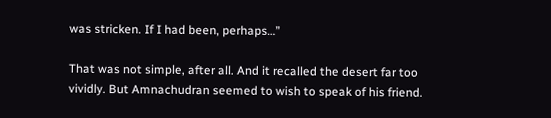was stricken. If I had been, perhaps…”

That was not simple, after all. And it recalled the desert far too vividly. But Amnachudran seemed to wish to speak of his friend.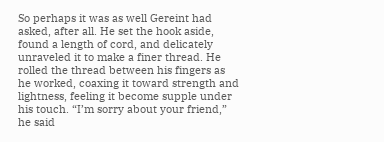So perhaps it was as well Gereint had asked, after all. He set the hook aside, found a length of cord, and delicately unraveled it to make a finer thread. He rolled the thread between his fingers as he worked, coaxing it toward strength and lightness, feeling it become supple under his touch. “I’m sorry about your friend,” he said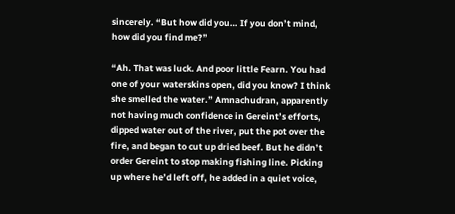sincerely. “But how did you… If you don’t mind, how did you find me?”

“Ah. That was luck. And poor little Fearn. You had one of your waterskins open, did you know? I think she smelled the water.” Amnachudran, apparently not having much confidence in Gereint’s efforts, dipped water out of the river, put the pot over the fire, and began to cut up dried beef. But he didn’t order Gereint to stop making fishing line. Picking up where he’d left off, he added in a quiet voice,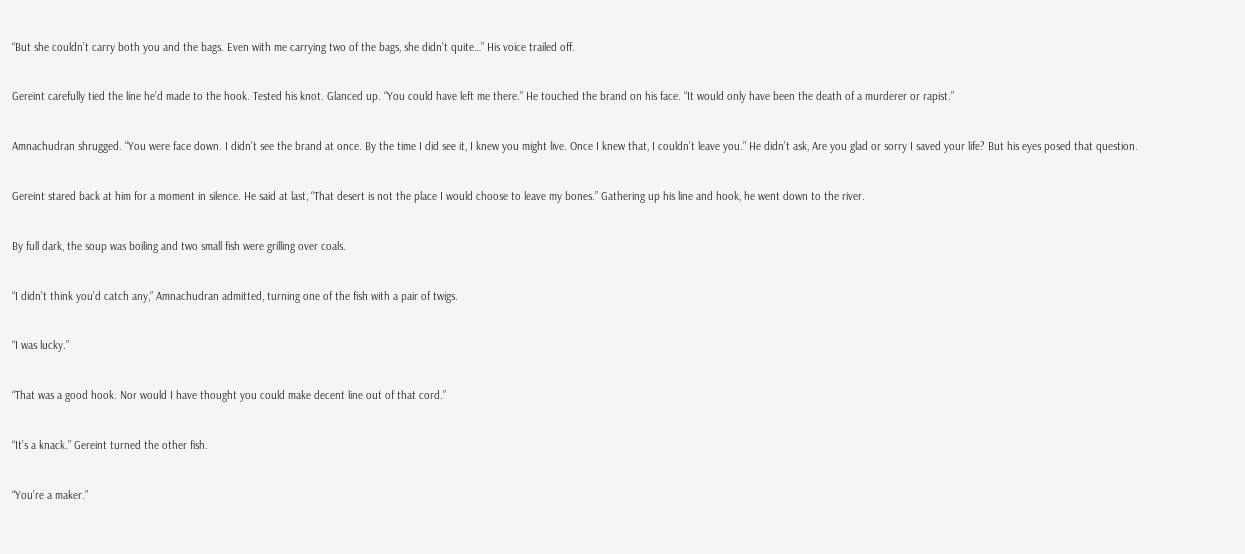“But she couldn’t carry both you and the bags. Even with me carrying two of the bags, she didn’t quite…” His voice trailed off.

Gereint carefully tied the line he’d made to the hook. Tested his knot. Glanced up. “You could have left me there.” He touched the brand on his face. “It would only have been the death of a murderer or rapist.”

Amnachudran shrugged. “You were face down. I didn’t see the brand at once. By the time I did see it, I knew you might live. Once I knew that, I couldn’t leave you.” He didn’t ask, Are you glad or sorry I saved your life? But his eyes posed that question.

Gereint stared back at him for a moment in silence. He said at last, “That desert is not the place I would choose to leave my bones.” Gathering up his line and hook, he went down to the river.

By full dark, the soup was boiling and two small fish were grilling over coals.

“I didn’t think you’d catch any,” Amnachudran admitted, turning one of the fish with a pair of twigs.

“I was lucky.”

“That was a good hook. Nor would I have thought you could make decent line out of that cord.”

“It’s a knack.” Gereint turned the other fish.

“You’re a maker.”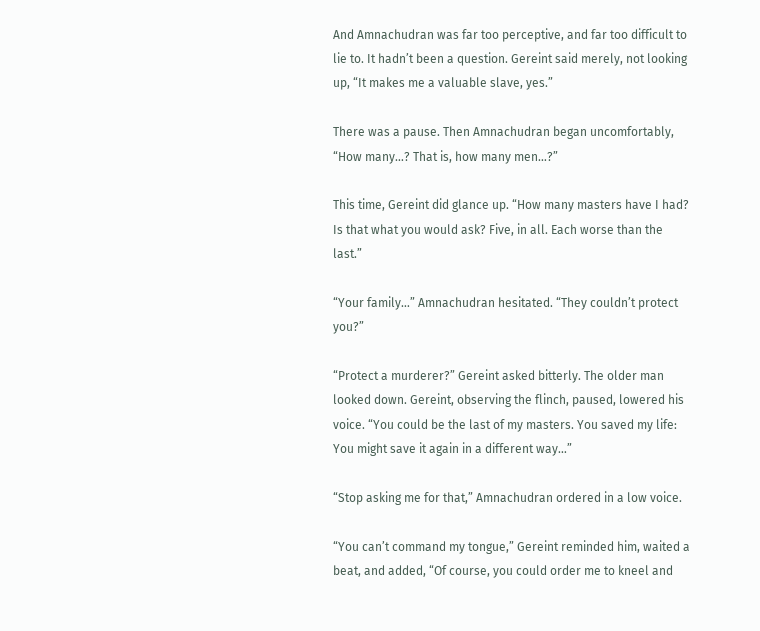And Amnachudran was far too perceptive, and far too difficult to lie to. It hadn’t been a question. Gereint said merely, not looking up, “It makes me a valuable slave, yes.”

There was a pause. Then Amnachudran began uncomfortably, “How many…? That is, how many men…?”

This time, Gereint did glance up. “How many masters have I had? Is that what you would ask? Five, in all. Each worse than the last.”

“Your family…” Amnachudran hesitated. “They couldn’t protect you?”

“Protect a murderer?” Gereint asked bitterly. The older man looked down. Gereint, observing the flinch, paused, lowered his voice. “You could be the last of my masters. You saved my life: You might save it again in a different way…”

“Stop asking me for that,” Amnachudran ordered in a low voice.

“You can’t command my tongue,” Gereint reminded him, waited a beat, and added, “Of course, you could order me to kneel and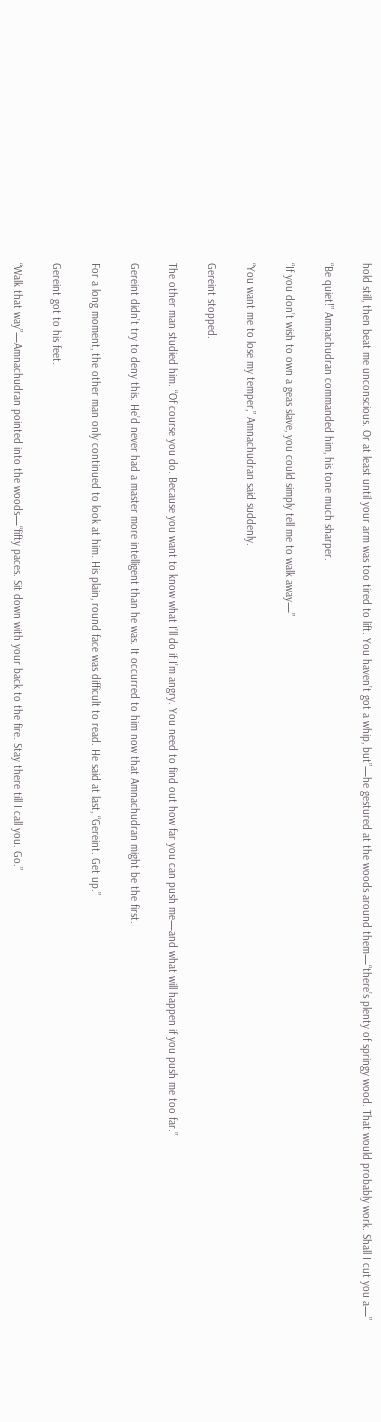hold still, then beat me unconscious. Or at least until your arm was too tired to lift. You haven’t got a whip, but”—he gestured at the woods around them—“there’s plenty of springy wood. That would probably work. Shall I cut you a—”

“Be quiet!” Amnachudran commanded him, his tone much sharper.

“If you don’t wish to own a geas slave, you could simply tell me to walk away—”

“You want me to lose my temper,” Amnachudran said suddenly.

Gereint stopped.

The other man studied him. “Of course you do. Because you want to know what I’ll do if I’m angry. You need to find out how far you can push me—and what will happen if you push me too far.”

Gereint didn’t try to deny this. He’d never had a master more intelligent than he was. It occurred to him now that Amnachudran might be the first.

For a long moment, the other man only continued to look at him. His plain, round face was difficult to read. He said at last, “Gereint. Get up.”

Gereint got to his feet.

“Walk that way”—Amnachudran pointed into the woods—“fifty paces. Sit down with your back to the fire. Stay there till I call you. Go.”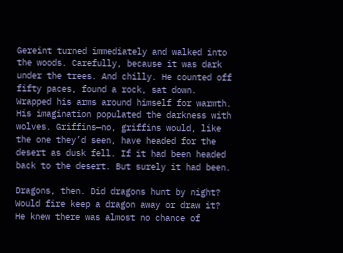Gereint turned immediately and walked into the woods. Carefully, because it was dark under the trees. And chilly. He counted off fifty paces, found a rock, sat down. Wrapped his arms around himself for warmth. His imagination populated the darkness with wolves. Griffins—no, griffins would, like the one they’d seen, have headed for the desert as dusk fell. If it had been headed back to the desert. But surely it had been.

Dragons, then. Did dragons hunt by night? Would fire keep a dragon away or draw it? He knew there was almost no chance of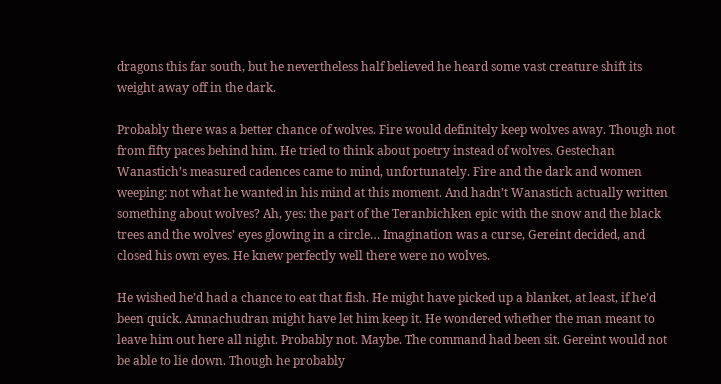dragons this far south, but he nevertheless half believed he heard some vast creature shift its weight away off in the dark.

Probably there was a better chance of wolves. Fire would definitely keep wolves away. Though not from fifty paces behind him. He tried to think about poetry instead of wolves. Gestechan Wanastich’s measured cadences came to mind, unfortunately. Fire and the dark and women weeping: not what he wanted in his mind at this moment. And hadn’t Wanastich actually written something about wolves? Ah, yes: the part of the Teranbichken epic with the snow and the black trees and the wolves’ eyes glowing in a circle… Imagination was a curse, Gereint decided, and closed his own eyes. He knew perfectly well there were no wolves.

He wished he’d had a chance to eat that fish. He might have picked up a blanket, at least, if he’d been quick. Amnachudran might have let him keep it. He wondered whether the man meant to leave him out here all night. Probably not. Maybe. The command had been sit. Gereint would not be able to lie down. Though he probably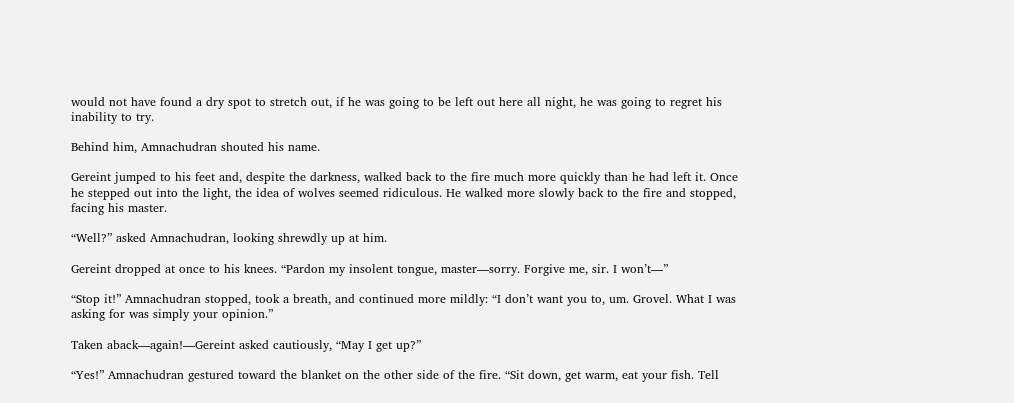would not have found a dry spot to stretch out, if he was going to be left out here all night, he was going to regret his inability to try.

Behind him, Amnachudran shouted his name.

Gereint jumped to his feet and, despite the darkness, walked back to the fire much more quickly than he had left it. Once he stepped out into the light, the idea of wolves seemed ridiculous. He walked more slowly back to the fire and stopped, facing his master.

“Well?” asked Amnachudran, looking shrewdly up at him.

Gereint dropped at once to his knees. “Pardon my insolent tongue, master—sorry. Forgive me, sir. I won’t—”

“Stop it!” Amnachudran stopped, took a breath, and continued more mildly: “I don’t want you to, um. Grovel. What I was asking for was simply your opinion.”

Taken aback—again!—Gereint asked cautiously, “May I get up?”

“Yes!” Amnachudran gestured toward the blanket on the other side of the fire. “Sit down, get warm, eat your fish. Tell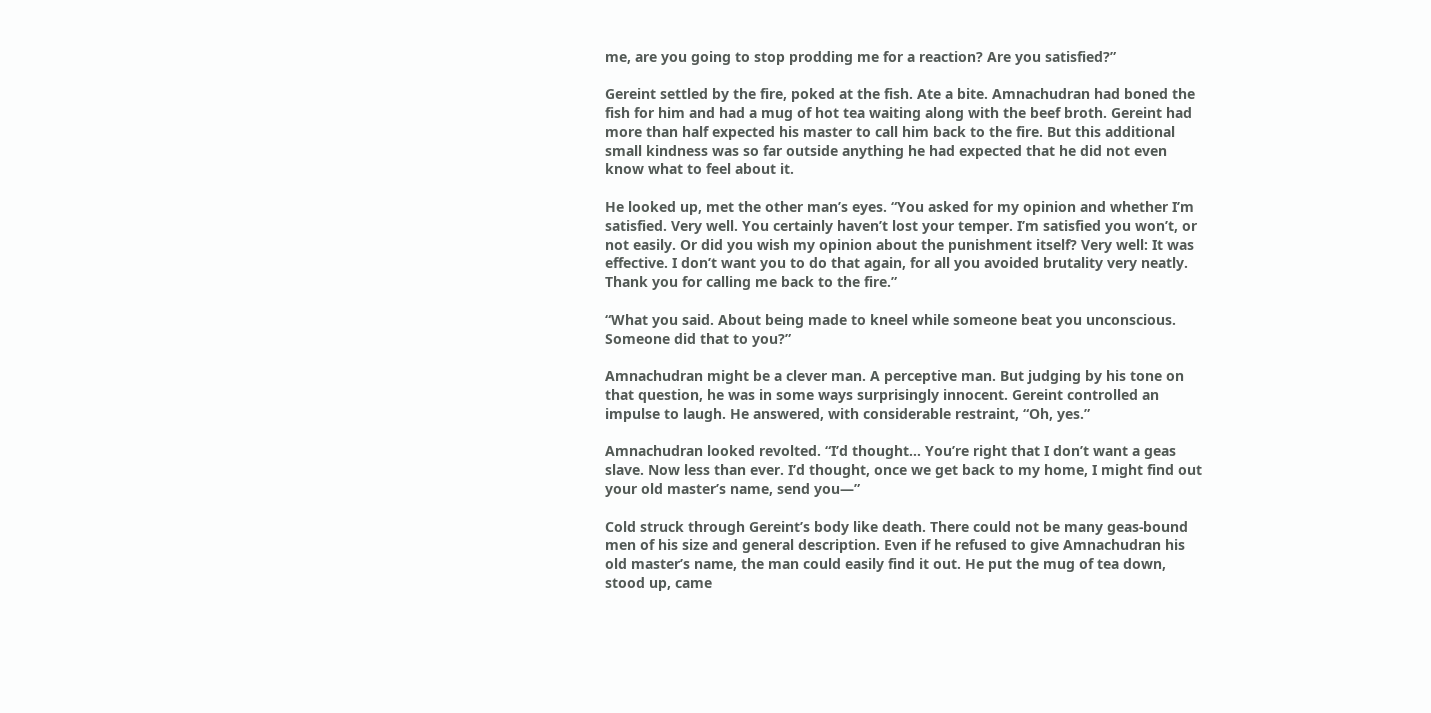me, are you going to stop prodding me for a reaction? Are you satisfied?”

Gereint settled by the fire, poked at the fish. Ate a bite. Amnachudran had boned the fish for him and had a mug of hot tea waiting along with the beef broth. Gereint had more than half expected his master to call him back to the fire. But this additional small kindness was so far outside anything he had expected that he did not even know what to feel about it.

He looked up, met the other man’s eyes. “You asked for my opinion and whether I’m satisfied. Very well. You certainly haven’t lost your temper. I’m satisfied you won’t, or not easily. Or did you wish my opinion about the punishment itself? Very well: It was effective. I don’t want you to do that again, for all you avoided brutality very neatly. Thank you for calling me back to the fire.”

“What you said. About being made to kneel while someone beat you unconscious. Someone did that to you?”

Amnachudran might be a clever man. A perceptive man. But judging by his tone on that question, he was in some ways surprisingly innocent. Gereint controlled an impulse to laugh. He answered, with considerable restraint, “Oh, yes.”

Amnachudran looked revolted. “I’d thought… You’re right that I don’t want a geas slave. Now less than ever. I’d thought, once we get back to my home, I might find out your old master’s name, send you—”

Cold struck through Gereint’s body like death. There could not be many geas-bound men of his size and general description. Even if he refused to give Amnachudran his old master’s name, the man could easily find it out. He put the mug of tea down, stood up, came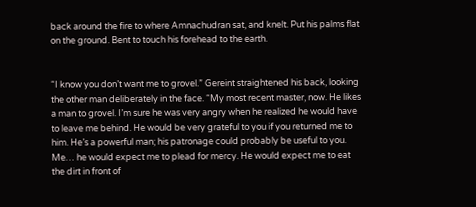back around the fire to where Amnachudran sat, and knelt. Put his palms flat on the ground. Bent to touch his forehead to the earth.


“I know you don’t want me to grovel.” Gereint straightened his back, looking the other man deliberately in the face. “My most recent master, now. He likes a man to grovel. I’m sure he was very angry when he realized he would have to leave me behind. He would be very grateful to you if you returned me to him. He’s a powerful man; his patronage could probably be useful to you. Me… he would expect me to plead for mercy. He would expect me to eat the dirt in front of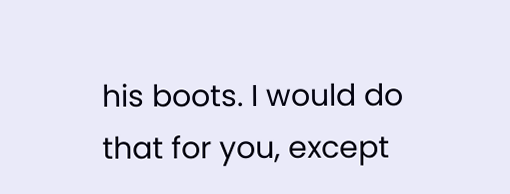his boots. I would do that for you, except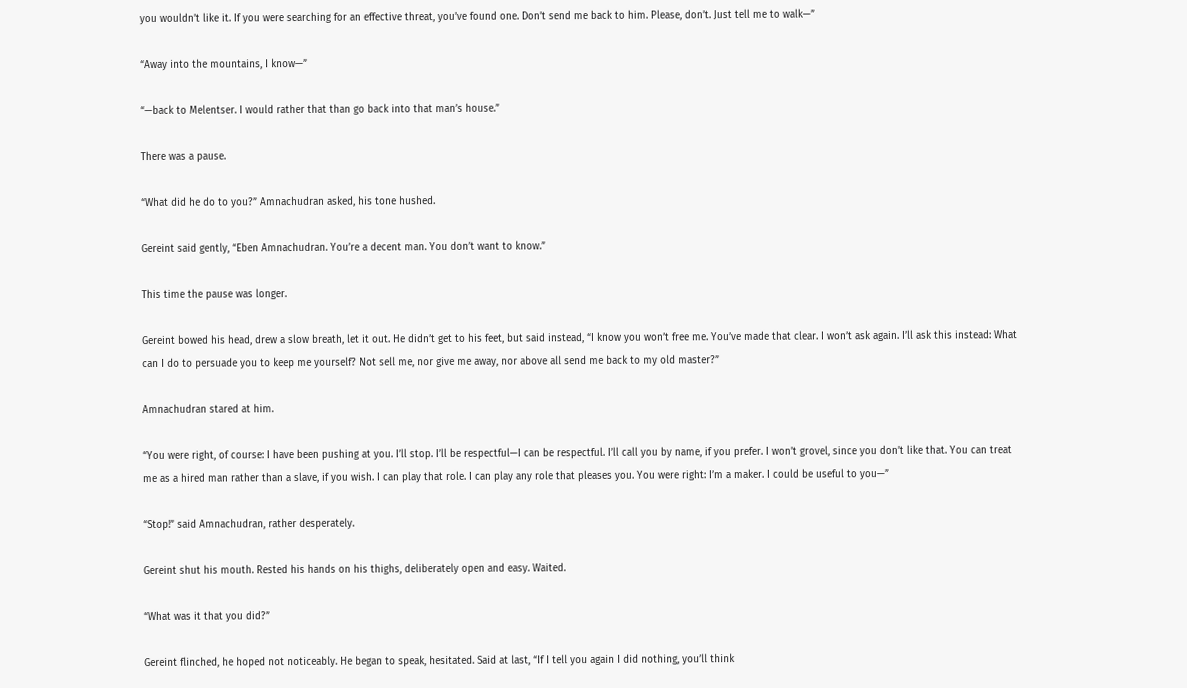you wouldn’t like it. If you were searching for an effective threat, you’ve found one. Don’t send me back to him. Please, don’t. Just tell me to walk—”

“Away into the mountains, I know—”

“—back to Melentser. I would rather that than go back into that man’s house.”

There was a pause.

“What did he do to you?” Amnachudran asked, his tone hushed.

Gereint said gently, “Eben Amnachudran. You’re a decent man. You don’t want to know.”

This time the pause was longer.

Gereint bowed his head, drew a slow breath, let it out. He didn’t get to his feet, but said instead, “I know you won’t free me. You’ve made that clear. I won’t ask again. I’ll ask this instead: What can I do to persuade you to keep me yourself? Not sell me, nor give me away, nor above all send me back to my old master?”

Amnachudran stared at him.

“You were right, of course: I have been pushing at you. I’ll stop. I’ll be respectful—I can be respectful. I’ll call you by name, if you prefer. I won’t grovel, since you don’t like that. You can treat me as a hired man rather than a slave, if you wish. I can play that role. I can play any role that pleases you. You were right: I’m a maker. I could be useful to you—”

“Stop!” said Amnachudran, rather desperately.

Gereint shut his mouth. Rested his hands on his thighs, deliberately open and easy. Waited.

“What was it that you did?”

Gereint flinched, he hoped not noticeably. He began to speak, hesitated. Said at last, “If I tell you again I did nothing, you’ll think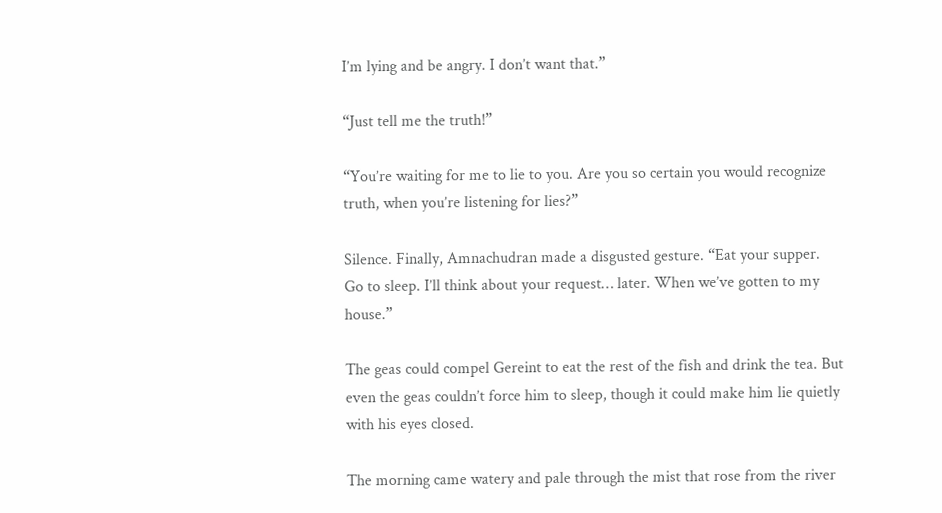I’m lying and be angry. I don’t want that.”

“Just tell me the truth!”

“You’re waiting for me to lie to you. Are you so certain you would recognize truth, when you’re listening for lies?”

Silence. Finally, Amnachudran made a disgusted gesture. “Eat your supper. Go to sleep. I’ll think about your request… later. When we’ve gotten to my house.”

The geas could compel Gereint to eat the rest of the fish and drink the tea. But even the geas couldn’t force him to sleep, though it could make him lie quietly with his eyes closed.

The morning came watery and pale through the mist that rose from the river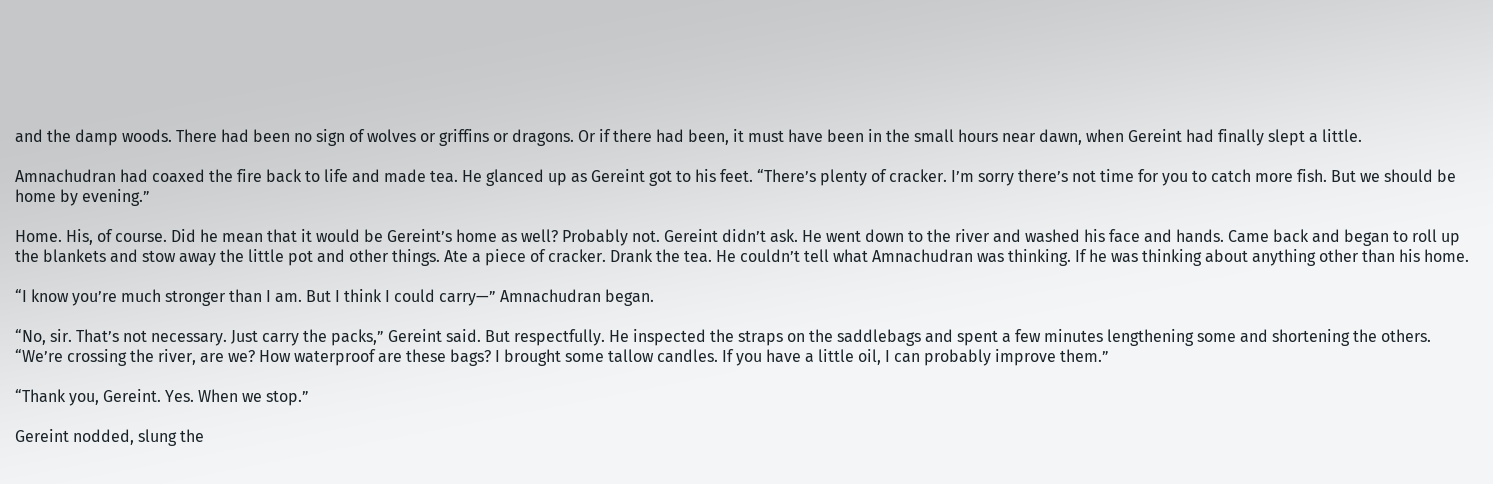and the damp woods. There had been no sign of wolves or griffins or dragons. Or if there had been, it must have been in the small hours near dawn, when Gereint had finally slept a little.

Amnachudran had coaxed the fire back to life and made tea. He glanced up as Gereint got to his feet. “There’s plenty of cracker. I’m sorry there’s not time for you to catch more fish. But we should be home by evening.”

Home. His, of course. Did he mean that it would be Gereint’s home as well? Probably not. Gereint didn’t ask. He went down to the river and washed his face and hands. Came back and began to roll up the blankets and stow away the little pot and other things. Ate a piece of cracker. Drank the tea. He couldn’t tell what Amnachudran was thinking. If he was thinking about anything other than his home.

“I know you’re much stronger than I am. But I think I could carry—” Amnachudran began.

“No, sir. That’s not necessary. Just carry the packs,” Gereint said. But respectfully. He inspected the straps on the saddlebags and spent a few minutes lengthening some and shortening the others. “We’re crossing the river, are we? How waterproof are these bags? I brought some tallow candles. If you have a little oil, I can probably improve them.”

“Thank you, Gereint. Yes. When we stop.”

Gereint nodded, slung the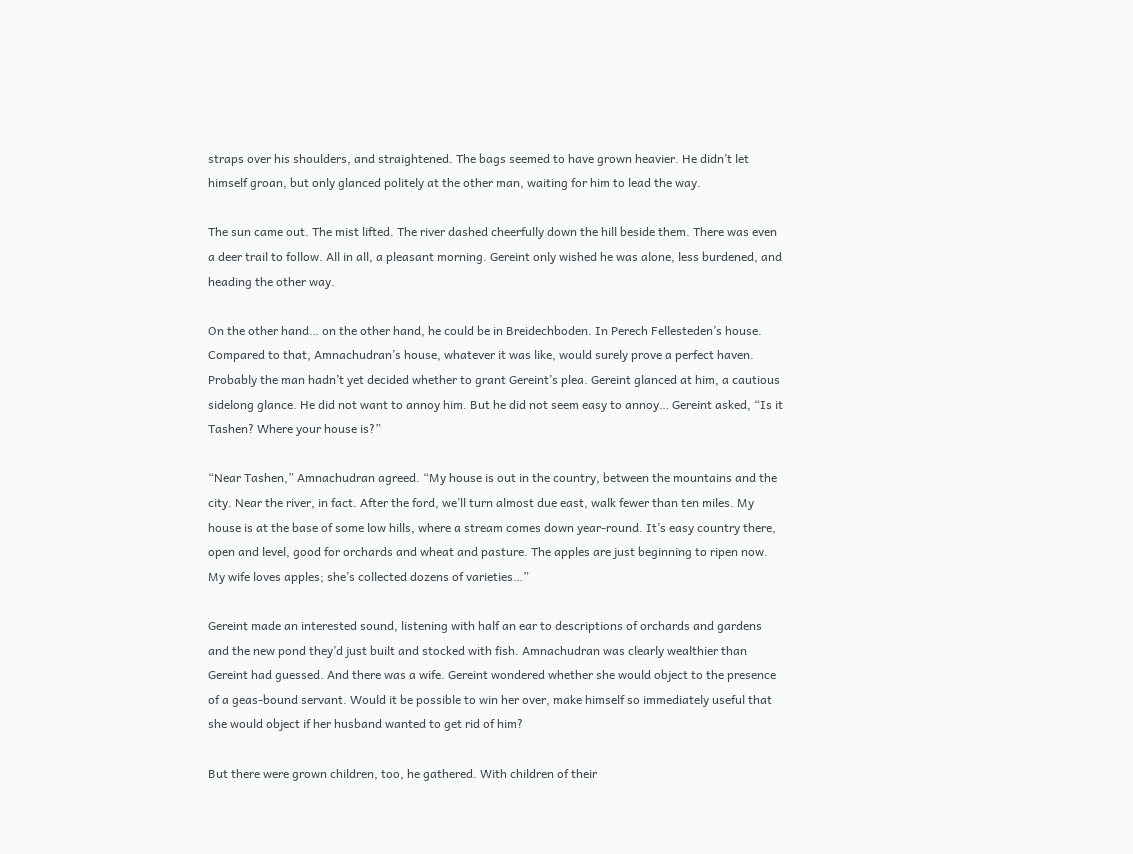straps over his shoulders, and straightened. The bags seemed to have grown heavier. He didn’t let himself groan, but only glanced politely at the other man, waiting for him to lead the way.

The sun came out. The mist lifted. The river dashed cheerfully down the hill beside them. There was even a deer trail to follow. All in all, a pleasant morning. Gereint only wished he was alone, less burdened, and heading the other way.

On the other hand… on the other hand, he could be in Breidechboden. In Perech Fellesteden’s house. Compared to that, Amnachudran’s house, whatever it was like, would surely prove a perfect haven. Probably the man hadn’t yet decided whether to grant Gereint’s plea. Gereint glanced at him, a cautious sidelong glance. He did not want to annoy him. But he did not seem easy to annoy… Gereint asked, “Is it Tashen? Where your house is?”

“Near Tashen,” Amnachudran agreed. “My house is out in the country, between the mountains and the city. Near the river, in fact. After the ford, we’ll turn almost due east, walk fewer than ten miles. My house is at the base of some low hills, where a stream comes down year-round. It’s easy country there, open and level, good for orchards and wheat and pasture. The apples are just beginning to ripen now. My wife loves apples; she’s collected dozens of varieties…”

Gereint made an interested sound, listening with half an ear to descriptions of orchards and gardens and the new pond they’d just built and stocked with fish. Amnachudran was clearly wealthier than Gereint had guessed. And there was a wife. Gereint wondered whether she would object to the presence of a geas-bound servant. Would it be possible to win her over, make himself so immediately useful that she would object if her husband wanted to get rid of him?

But there were grown children, too, he gathered. With children of their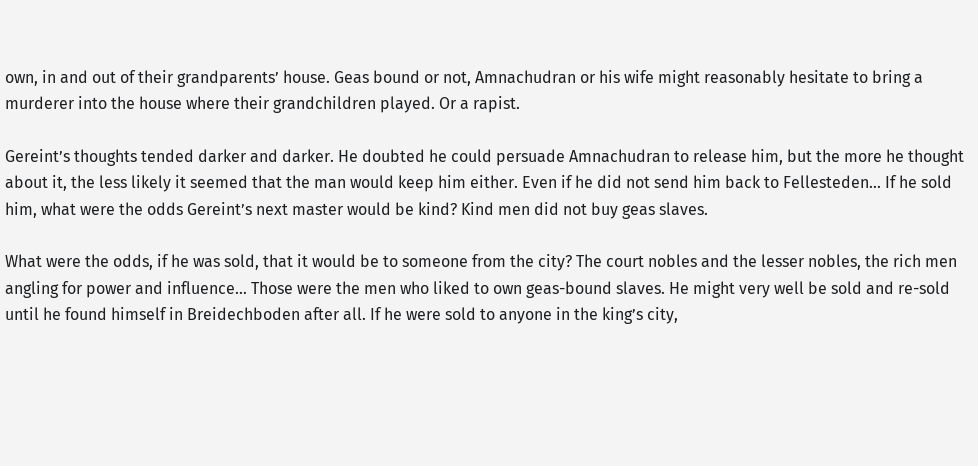own, in and out of their grandparents’ house. Geas bound or not, Amnachudran or his wife might reasonably hesitate to bring a murderer into the house where their grandchildren played. Or a rapist.

Gereint’s thoughts tended darker and darker. He doubted he could persuade Amnachudran to release him, but the more he thought about it, the less likely it seemed that the man would keep him either. Even if he did not send him back to Fellesteden… If he sold him, what were the odds Gereint’s next master would be kind? Kind men did not buy geas slaves.

What were the odds, if he was sold, that it would be to someone from the city? The court nobles and the lesser nobles, the rich men angling for power and influence… Those were the men who liked to own geas-bound slaves. He might very well be sold and re-sold until he found himself in Breidechboden after all. If he were sold to anyone in the king’s city,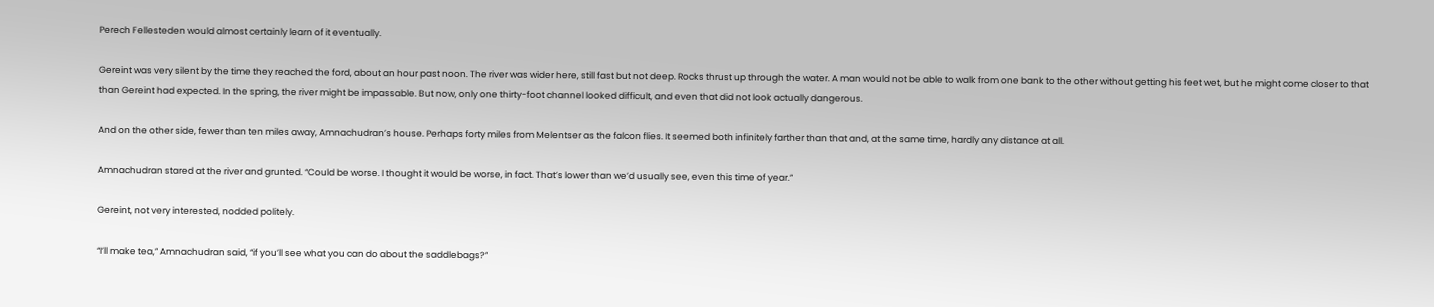Perech Fellesteden would almost certainly learn of it eventually.

Gereint was very silent by the time they reached the ford, about an hour past noon. The river was wider here, still fast but not deep. Rocks thrust up through the water. A man would not be able to walk from one bank to the other without getting his feet wet, but he might come closer to that than Gereint had expected. In the spring, the river might be impassable. But now, only one thirty-foot channel looked difficult, and even that did not look actually dangerous.

And on the other side, fewer than ten miles away, Amnachudran’s house. Perhaps forty miles from Melentser as the falcon flies. It seemed both infinitely farther than that and, at the same time, hardly any distance at all.

Amnachudran stared at the river and grunted. “Could be worse. I thought it would be worse, in fact. That’s lower than we’d usually see, even this time of year.”

Gereint, not very interested, nodded politely.

“I’ll make tea,” Amnachudran said, “if you’ll see what you can do about the saddlebags?”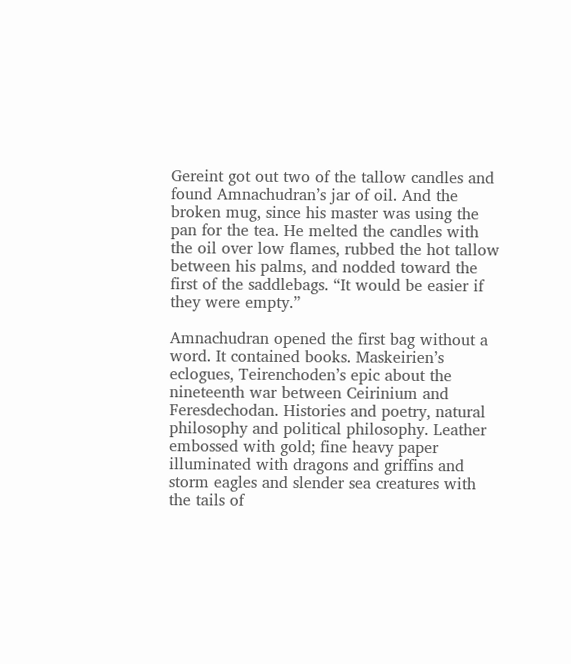Gereint got out two of the tallow candles and found Amnachudran’s jar of oil. And the broken mug, since his master was using the pan for the tea. He melted the candles with the oil over low flames, rubbed the hot tallow between his palms, and nodded toward the first of the saddlebags. “It would be easier if they were empty.”

Amnachudran opened the first bag without a word. It contained books. Maskeirien’s eclogues, Teirenchoden’s epic about the nineteenth war between Ceirinium and Feresdechodan. Histories and poetry, natural philosophy and political philosophy. Leather embossed with gold; fine heavy paper illuminated with dragons and griffins and storm eagles and slender sea creatures with the tails of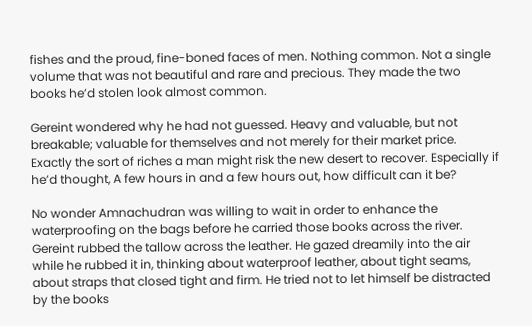fishes and the proud, fine-boned faces of men. Nothing common. Not a single volume that was not beautiful and rare and precious. They made the two books he’d stolen look almost common.

Gereint wondered why he had not guessed. Heavy and valuable, but not breakable; valuable for themselves and not merely for their market price. Exactly the sort of riches a man might risk the new desert to recover. Especially if he’d thought, A few hours in and a few hours out, how difficult can it be?

No wonder Amnachudran was willing to wait in order to enhance the waterproofing on the bags before he carried those books across the river. Gereint rubbed the tallow across the leather. He gazed dreamily into the air while he rubbed it in, thinking about waterproof leather, about tight seams, about straps that closed tight and firm. He tried not to let himself be distracted by the books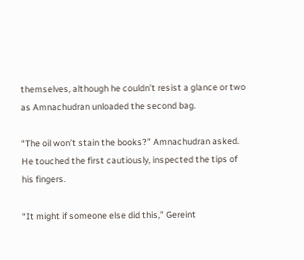themselves, although he couldn’t resist a glance or two as Amnachudran unloaded the second bag.

“The oil won’t stain the books?” Amnachudran asked. He touched the first cautiously, inspected the tips of his fingers.

“It might if someone else did this,” Gereint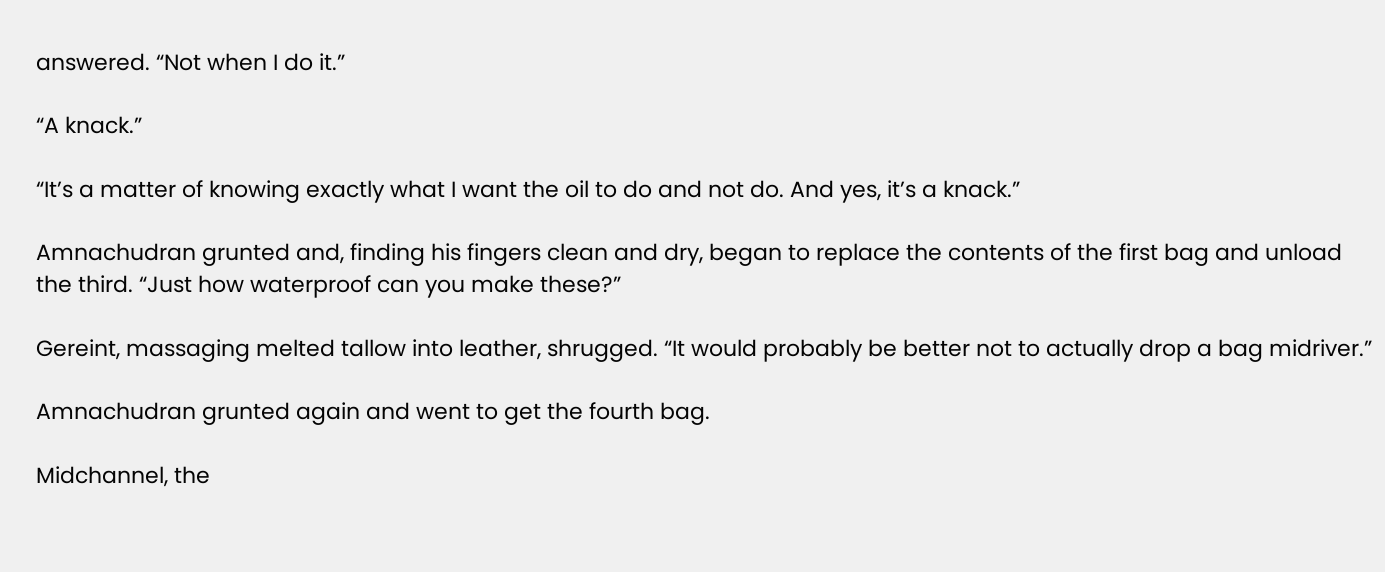answered. “Not when I do it.”

“A knack.”

“It’s a matter of knowing exactly what I want the oil to do and not do. And yes, it’s a knack.”

Amnachudran grunted and, finding his fingers clean and dry, began to replace the contents of the first bag and unload the third. “Just how waterproof can you make these?”

Gereint, massaging melted tallow into leather, shrugged. “It would probably be better not to actually drop a bag midriver.”

Amnachudran grunted again and went to get the fourth bag.

Midchannel, the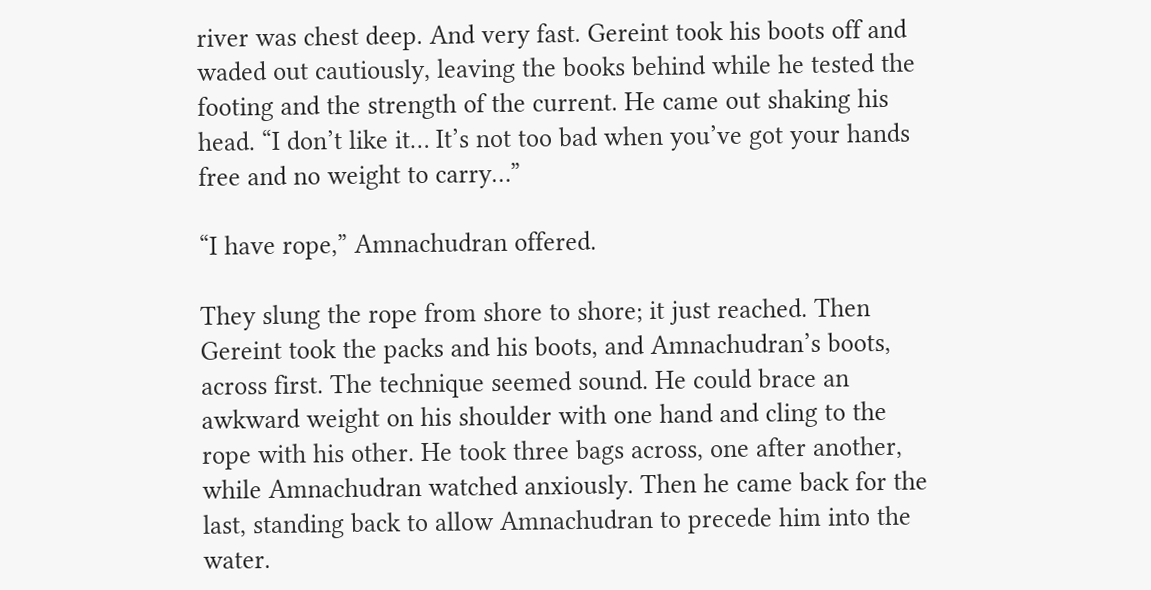river was chest deep. And very fast. Gereint took his boots off and waded out cautiously, leaving the books behind while he tested the footing and the strength of the current. He came out shaking his head. “I don’t like it… It’s not too bad when you’ve got your hands free and no weight to carry…”

“I have rope,” Amnachudran offered.

They slung the rope from shore to shore; it just reached. Then Gereint took the packs and his boots, and Amnachudran’s boots, across first. The technique seemed sound. He could brace an awkward weight on his shoulder with one hand and cling to the rope with his other. He took three bags across, one after another, while Amnachudran watched anxiously. Then he came back for the last, standing back to allow Amnachudran to precede him into the water.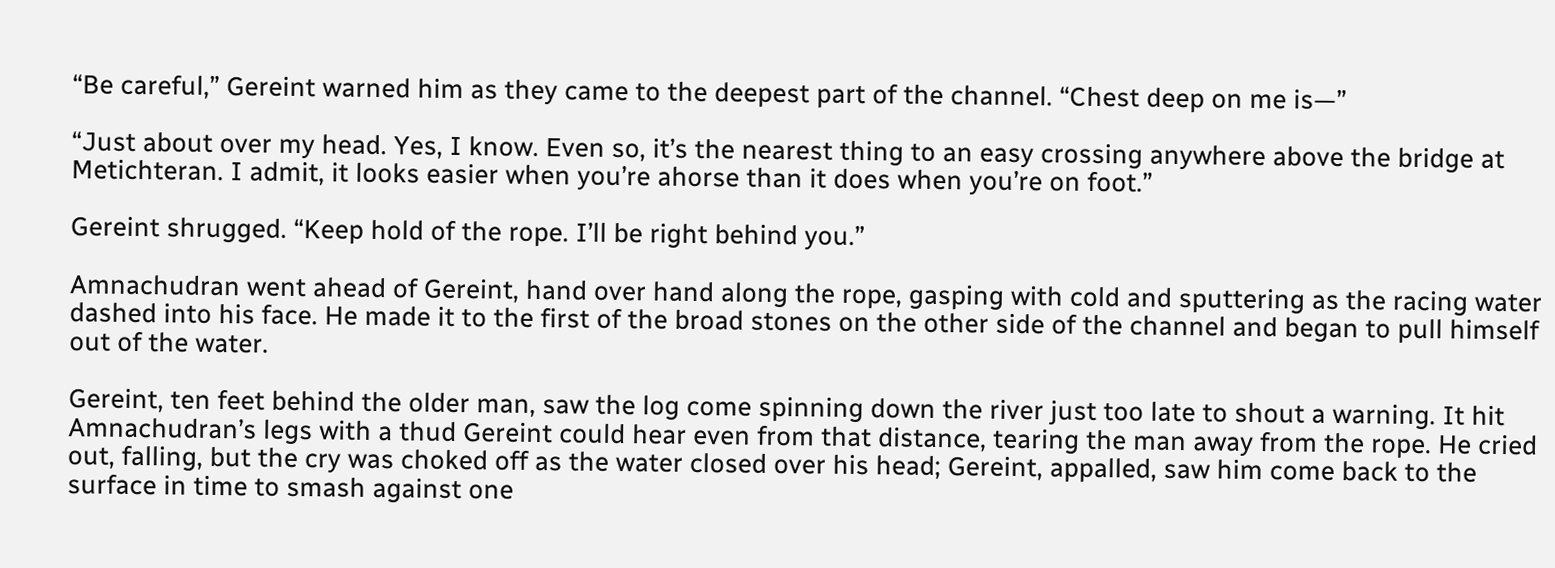“Be careful,” Gereint warned him as they came to the deepest part of the channel. “Chest deep on me is—”

“Just about over my head. Yes, I know. Even so, it’s the nearest thing to an easy crossing anywhere above the bridge at Metichteran. I admit, it looks easier when you’re ahorse than it does when you’re on foot.”

Gereint shrugged. “Keep hold of the rope. I’ll be right behind you.”

Amnachudran went ahead of Gereint, hand over hand along the rope, gasping with cold and sputtering as the racing water dashed into his face. He made it to the first of the broad stones on the other side of the channel and began to pull himself out of the water.

Gereint, ten feet behind the older man, saw the log come spinning down the river just too late to shout a warning. It hit Amnachudran’s legs with a thud Gereint could hear even from that distance, tearing the man away from the rope. He cried out, falling, but the cry was choked off as the water closed over his head; Gereint, appalled, saw him come back to the surface in time to smash against one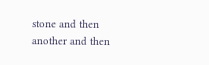stone and then another and then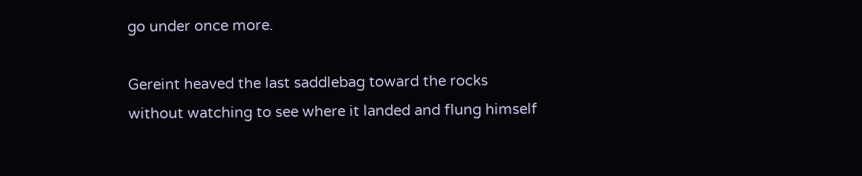go under once more.

Gereint heaved the last saddlebag toward the rocks without watching to see where it landed and flung himself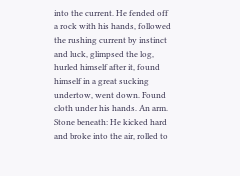into the current. He fended off a rock with his hands, followed the rushing current by instinct and luck, glimpsed the log, hurled himself after it, found himself in a great sucking undertow, went down. Found cloth under his hands. An arm. Stone beneath: He kicked hard and broke into the air, rolled to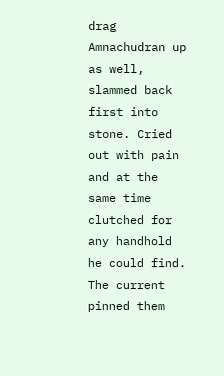drag Amnachudran up as well, slammed back first into stone. Cried out with pain and at the same time clutched for any handhold he could find. The current pinned them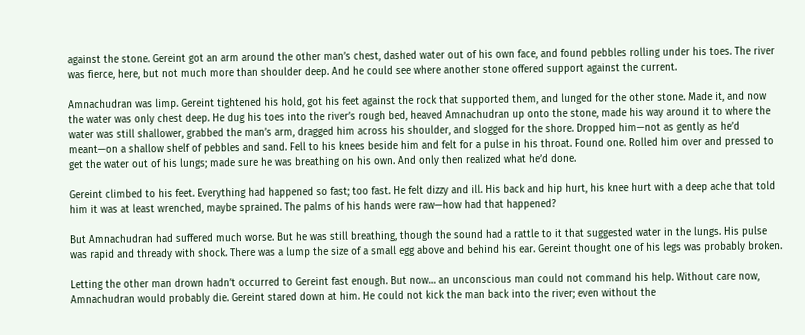against the stone. Gereint got an arm around the other man’s chest, dashed water out of his own face, and found pebbles rolling under his toes. The river was fierce, here, but not much more than shoulder deep. And he could see where another stone offered support against the current.

Amnachudran was limp. Gereint tightened his hold, got his feet against the rock that supported them, and lunged for the other stone. Made it, and now the water was only chest deep. He dug his toes into the river’s rough bed, heaved Amnachudran up onto the stone, made his way around it to where the water was still shallower, grabbed the man’s arm, dragged him across his shoulder, and slogged for the shore. Dropped him—not as gently as he’d meant—on a shallow shelf of pebbles and sand. Fell to his knees beside him and felt for a pulse in his throat. Found one. Rolled him over and pressed to get the water out of his lungs; made sure he was breathing on his own. And only then realized what he’d done.

Gereint climbed to his feet. Everything had happened so fast; too fast. He felt dizzy and ill. His back and hip hurt, his knee hurt with a deep ache that told him it was at least wrenched, maybe sprained. The palms of his hands were raw—how had that happened?

But Amnachudran had suffered much worse. But he was still breathing, though the sound had a rattle to it that suggested water in the lungs. His pulse was rapid and thready with shock. There was a lump the size of a small egg above and behind his ear. Gereint thought one of his legs was probably broken.

Letting the other man drown hadn’t occurred to Gereint fast enough. But now… an unconscious man could not command his help. Without care now, Amnachudran would probably die. Gereint stared down at him. He could not kick the man back into the river; even without the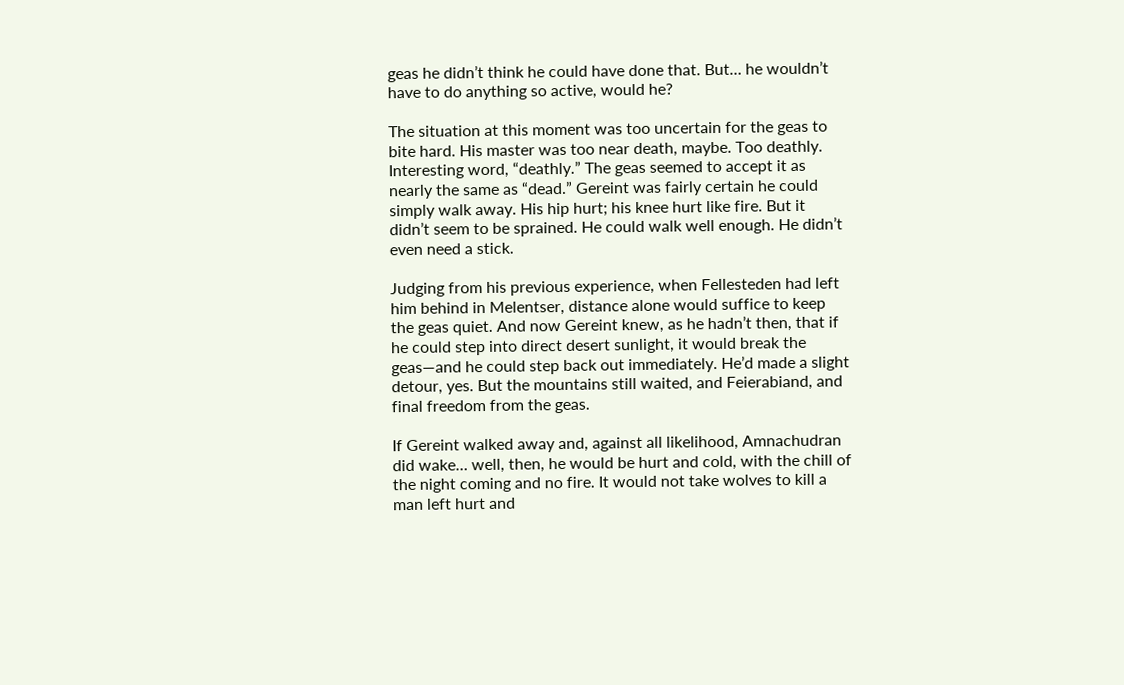geas he didn’t think he could have done that. But… he wouldn’t have to do anything so active, would he?

The situation at this moment was too uncertain for the geas to bite hard. His master was too near death, maybe. Too deathly. Interesting word, “deathly.” The geas seemed to accept it as nearly the same as “dead.” Gereint was fairly certain he could simply walk away. His hip hurt; his knee hurt like fire. But it didn’t seem to be sprained. He could walk well enough. He didn’t even need a stick.

Judging from his previous experience, when Fellesteden had left him behind in Melentser, distance alone would suffice to keep the geas quiet. And now Gereint knew, as he hadn’t then, that if he could step into direct desert sunlight, it would break the geas—and he could step back out immediately. He’d made a slight detour, yes. But the mountains still waited, and Feierabiand, and final freedom from the geas.

If Gereint walked away and, against all likelihood, Amnachudran did wake… well, then, he would be hurt and cold, with the chill of the night coming and no fire. It would not take wolves to kill a man left hurt and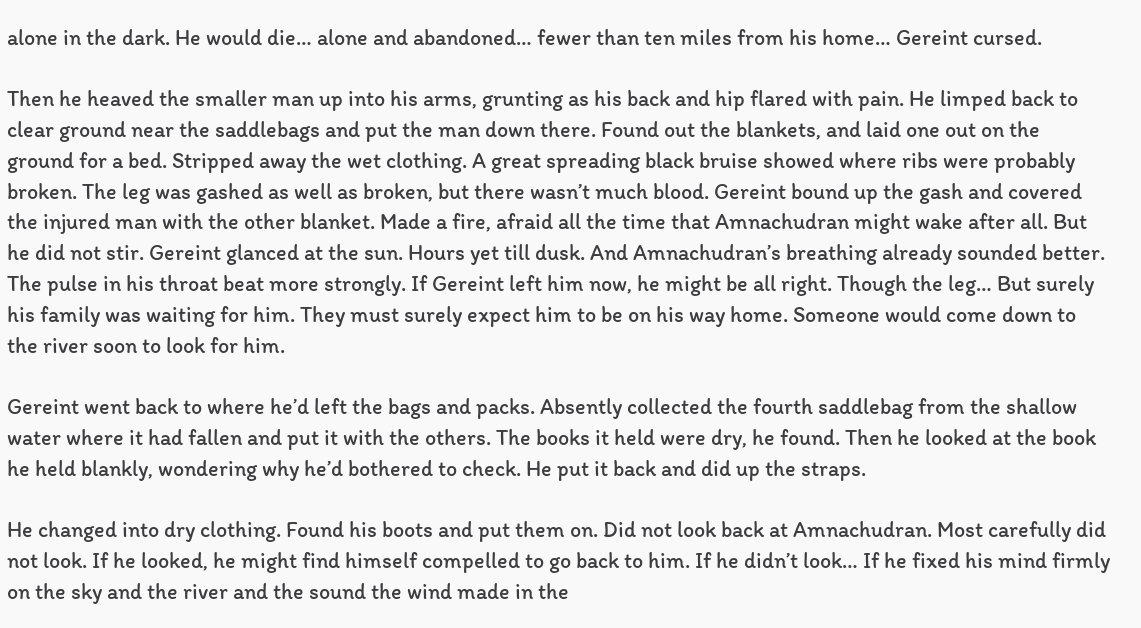alone in the dark. He would die… alone and abandoned… fewer than ten miles from his home… Gereint cursed.

Then he heaved the smaller man up into his arms, grunting as his back and hip flared with pain. He limped back to clear ground near the saddlebags and put the man down there. Found out the blankets, and laid one out on the ground for a bed. Stripped away the wet clothing. A great spreading black bruise showed where ribs were probably broken. The leg was gashed as well as broken, but there wasn’t much blood. Gereint bound up the gash and covered the injured man with the other blanket. Made a fire, afraid all the time that Amnachudran might wake after all. But he did not stir. Gereint glanced at the sun. Hours yet till dusk. And Amnachudran’s breathing already sounded better. The pulse in his throat beat more strongly. If Gereint left him now, he might be all right. Though the leg… But surely his family was waiting for him. They must surely expect him to be on his way home. Someone would come down to the river soon to look for him.

Gereint went back to where he’d left the bags and packs. Absently collected the fourth saddlebag from the shallow water where it had fallen and put it with the others. The books it held were dry, he found. Then he looked at the book he held blankly, wondering why he’d bothered to check. He put it back and did up the straps.

He changed into dry clothing. Found his boots and put them on. Did not look back at Amnachudran. Most carefully did not look. If he looked, he might find himself compelled to go back to him. If he didn’t look… If he fixed his mind firmly on the sky and the river and the sound the wind made in the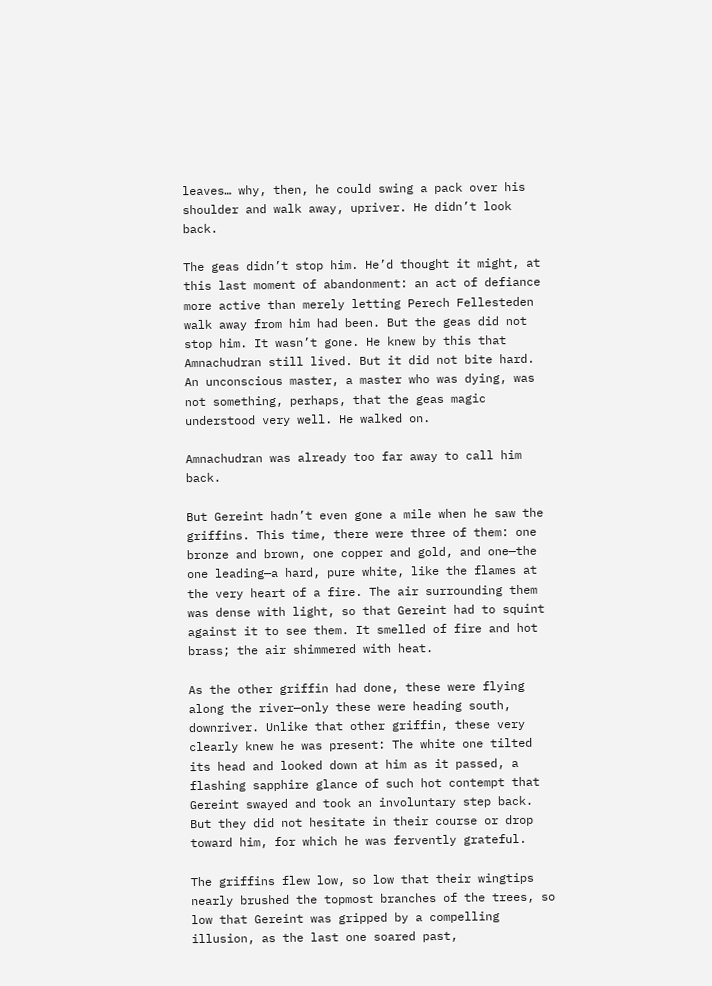leaves… why, then, he could swing a pack over his shoulder and walk away, upriver. He didn’t look back.

The geas didn’t stop him. He’d thought it might, at this last moment of abandonment: an act of defiance more active than merely letting Perech Fellesteden walk away from him had been. But the geas did not stop him. It wasn’t gone. He knew by this that Amnachudran still lived. But it did not bite hard. An unconscious master, a master who was dying, was not something, perhaps, that the geas magic understood very well. He walked on.

Amnachudran was already too far away to call him back.

But Gereint hadn’t even gone a mile when he saw the griffins. This time, there were three of them: one bronze and brown, one copper and gold, and one—the one leading—a hard, pure white, like the flames at the very heart of a fire. The air surrounding them was dense with light, so that Gereint had to squint against it to see them. It smelled of fire and hot brass; the air shimmered with heat.

As the other griffin had done, these were flying along the river—only these were heading south, downriver. Unlike that other griffin, these very clearly knew he was present: The white one tilted its head and looked down at him as it passed, a flashing sapphire glance of such hot contempt that Gereint swayed and took an involuntary step back. But they did not hesitate in their course or drop toward him, for which he was fervently grateful.

The griffins flew low, so low that their wingtips nearly brushed the topmost branches of the trees, so low that Gereint was gripped by a compelling illusion, as the last one soared past,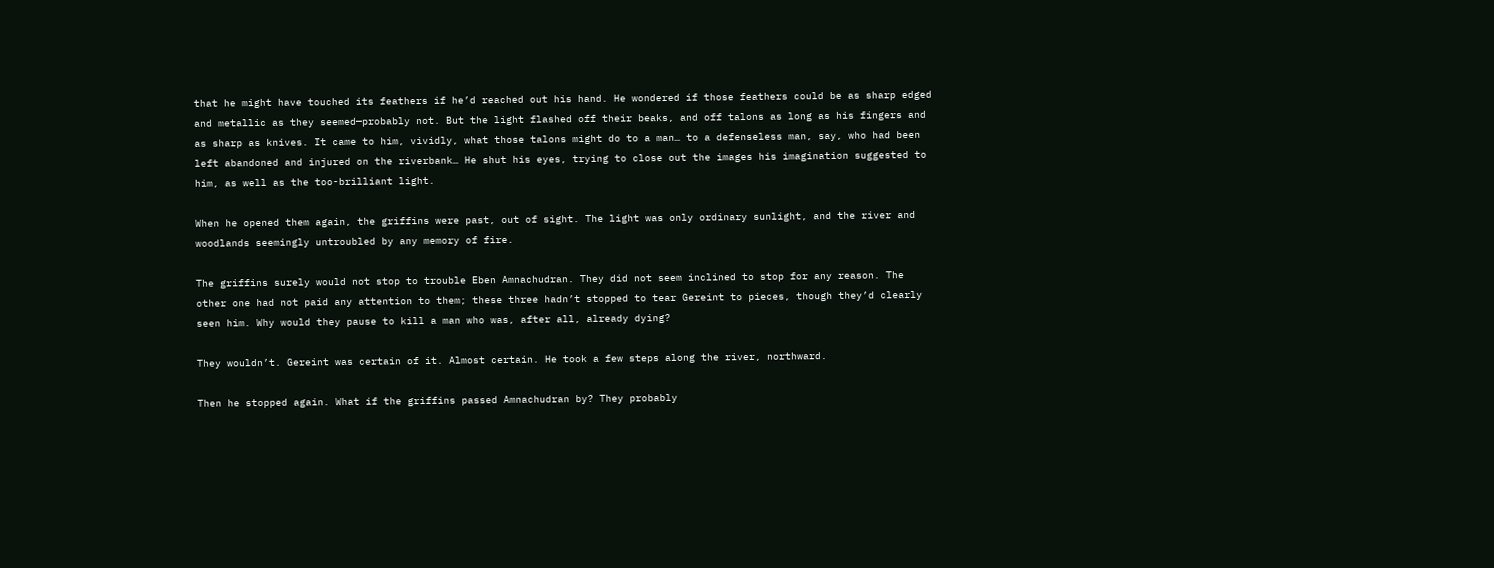that he might have touched its feathers if he’d reached out his hand. He wondered if those feathers could be as sharp edged and metallic as they seemed—probably not. But the light flashed off their beaks, and off talons as long as his fingers and as sharp as knives. It came to him, vividly, what those talons might do to a man… to a defenseless man, say, who had been left abandoned and injured on the riverbank… He shut his eyes, trying to close out the images his imagination suggested to him, as well as the too-brilliant light.

When he opened them again, the griffins were past, out of sight. The light was only ordinary sunlight, and the river and woodlands seemingly untroubled by any memory of fire.

The griffins surely would not stop to trouble Eben Amnachudran. They did not seem inclined to stop for any reason. The other one had not paid any attention to them; these three hadn’t stopped to tear Gereint to pieces, though they’d clearly seen him. Why would they pause to kill a man who was, after all, already dying?

They wouldn’t. Gereint was certain of it. Almost certain. He took a few steps along the river, northward.

Then he stopped again. What if the griffins passed Amnachudran by? They probably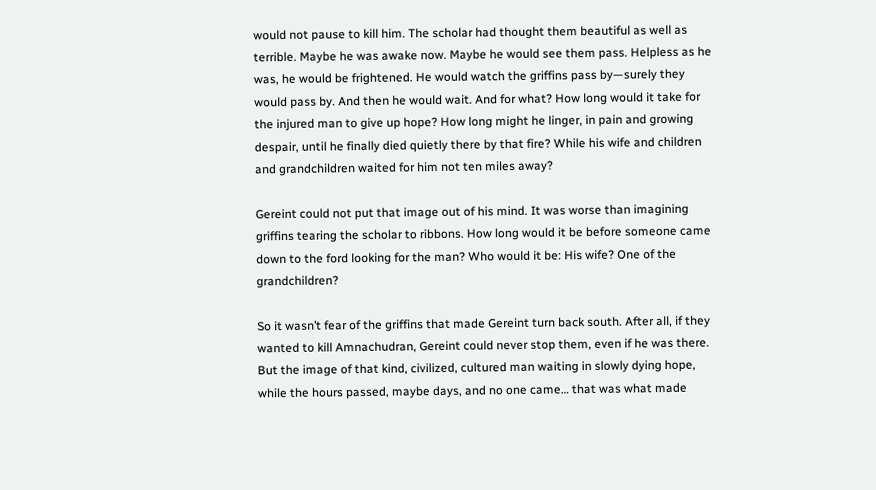would not pause to kill him. The scholar had thought them beautiful as well as terrible. Maybe he was awake now. Maybe he would see them pass. Helpless as he was, he would be frightened. He would watch the griffins pass by—surely they would pass by. And then he would wait. And for what? How long would it take for the injured man to give up hope? How long might he linger, in pain and growing despair, until he finally died quietly there by that fire? While his wife and children and grandchildren waited for him not ten miles away?

Gereint could not put that image out of his mind. It was worse than imagining griffins tearing the scholar to ribbons. How long would it be before someone came down to the ford looking for the man? Who would it be: His wife? One of the grandchildren?

So it wasn’t fear of the griffins that made Gereint turn back south. After all, if they wanted to kill Amnachudran, Gereint could never stop them, even if he was there. But the image of that kind, civilized, cultured man waiting in slowly dying hope, while the hours passed, maybe days, and no one came… that was what made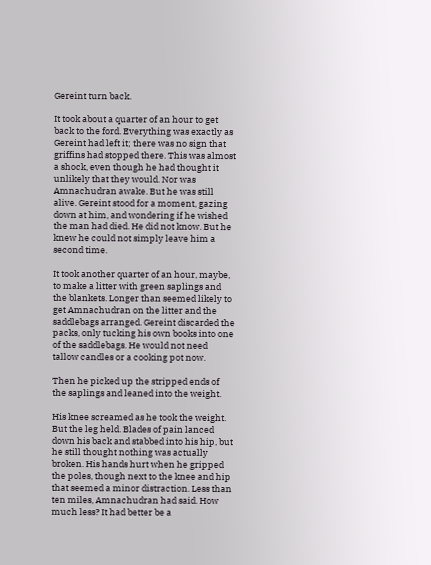Gereint turn back.

It took about a quarter of an hour to get back to the ford. Everything was exactly as Gereint had left it; there was no sign that griffins had stopped there. This was almost a shock, even though he had thought it unlikely that they would. Nor was Amnachudran awake. But he was still alive. Gereint stood for a moment, gazing down at him, and wondering if he wished the man had died. He did not know. But he knew he could not simply leave him a second time.

It took another quarter of an hour, maybe, to make a litter with green saplings and the blankets. Longer than seemed likely to get Amnachudran on the litter and the saddlebags arranged. Gereint discarded the packs, only tucking his own books into one of the saddlebags. He would not need tallow candles or a cooking pot now.

Then he picked up the stripped ends of the saplings and leaned into the weight.

His knee screamed as he took the weight. But the leg held. Blades of pain lanced down his back and stabbed into his hip, but he still thought nothing was actually broken. His hands hurt when he gripped the poles, though next to the knee and hip that seemed a minor distraction. Less than ten miles, Amnachudran had said. How much less? It had better be a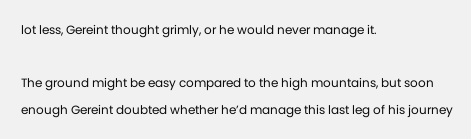lot less, Gereint thought grimly, or he would never manage it.

The ground might be easy compared to the high mountains, but soon enough Gereint doubted whether he’d manage this last leg of his journey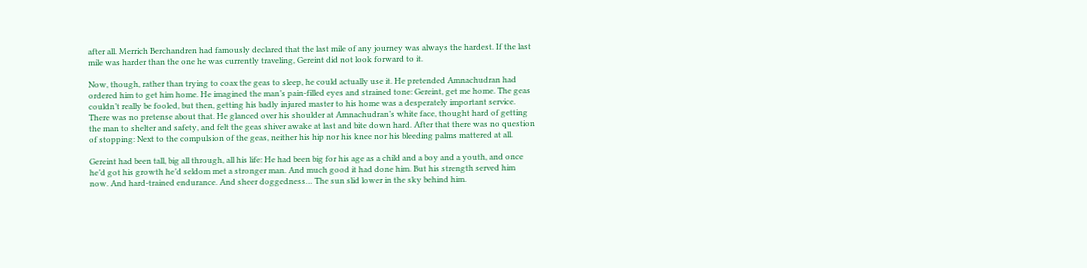after all. Merrich Berchandren had famously declared that the last mile of any journey was always the hardest. If the last mile was harder than the one he was currently traveling, Gereint did not look forward to it.

Now, though, rather than trying to coax the geas to sleep, he could actually use it. He pretended Amnachudran had ordered him to get him home. He imagined the man’s pain-filled eyes and strained tone: Gereint, get me home. The geas couldn’t really be fooled, but then, getting his badly injured master to his home was a desperately important service. There was no pretense about that. He glanced over his shoulder at Amnachudran’s white face, thought hard of getting the man to shelter and safety, and felt the geas shiver awake at last and bite down hard. After that there was no question of stopping: Next to the compulsion of the geas, neither his hip nor his knee nor his bleeding palms mattered at all.

Gereint had been tall, big all through, all his life: He had been big for his age as a child and a boy and a youth, and once he’d got his growth he’d seldom met a stronger man. And much good it had done him. But his strength served him now. And hard-trained endurance. And sheer doggedness… The sun slid lower in the sky behind him.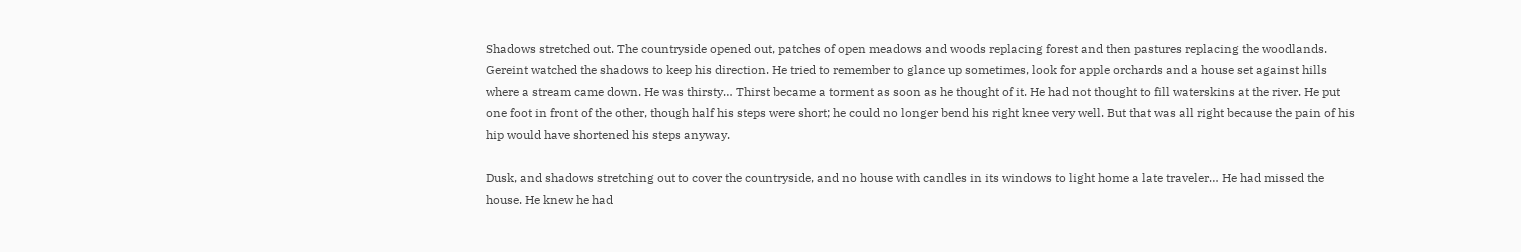Shadows stretched out. The countryside opened out, patches of open meadows and woods replacing forest and then pastures replacing the woodlands. Gereint watched the shadows to keep his direction. He tried to remember to glance up sometimes, look for apple orchards and a house set against hills where a stream came down. He was thirsty… Thirst became a torment as soon as he thought of it. He had not thought to fill waterskins at the river. He put one foot in front of the other, though half his steps were short; he could no longer bend his right knee very well. But that was all right because the pain of his hip would have shortened his steps anyway.

Dusk, and shadows stretching out to cover the countryside, and no house with candles in its windows to light home a late traveler… He had missed the house. He knew he had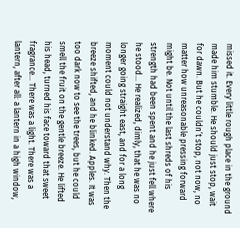missed it. Every little rough place in the ground made him stumble. He should just stop, wait for dawn. But he couldn’t stop, not now, no matter how unreasonable pressing forward might be. Not until the last shreds of his strength had been spent and he just fell where he stood… He realized, dimly, that he was no longer going straight east, and for a long moment could not understand why. Then the breeze shifted, and he blinked. Apples. It was too dark now to see the trees, but he could smell the fruit on the gentle breeze. He lifted his head, turned his face toward that sweet fragrance… There was a light. There was a lantern, after all: a lantern in a high window,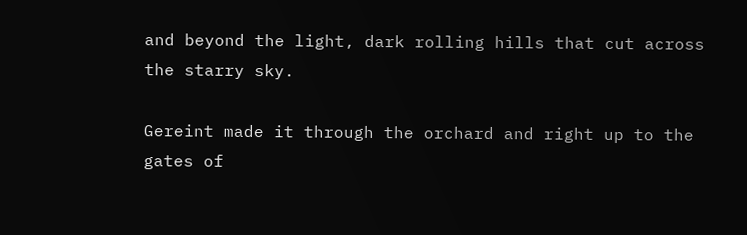and beyond the light, dark rolling hills that cut across the starry sky.

Gereint made it through the orchard and right up to the gates of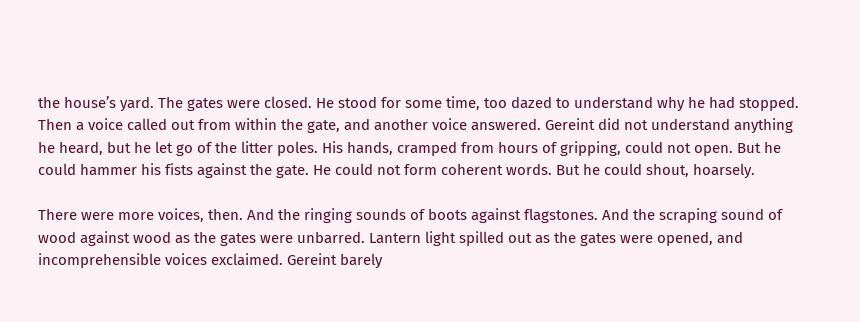the house’s yard. The gates were closed. He stood for some time, too dazed to understand why he had stopped. Then a voice called out from within the gate, and another voice answered. Gereint did not understand anything he heard, but he let go of the litter poles. His hands, cramped from hours of gripping, could not open. But he could hammer his fists against the gate. He could not form coherent words. But he could shout, hoarsely.

There were more voices, then. And the ringing sounds of boots against flagstones. And the scraping sound of wood against wood as the gates were unbarred. Lantern light spilled out as the gates were opened, and incomprehensible voices exclaimed. Gereint barely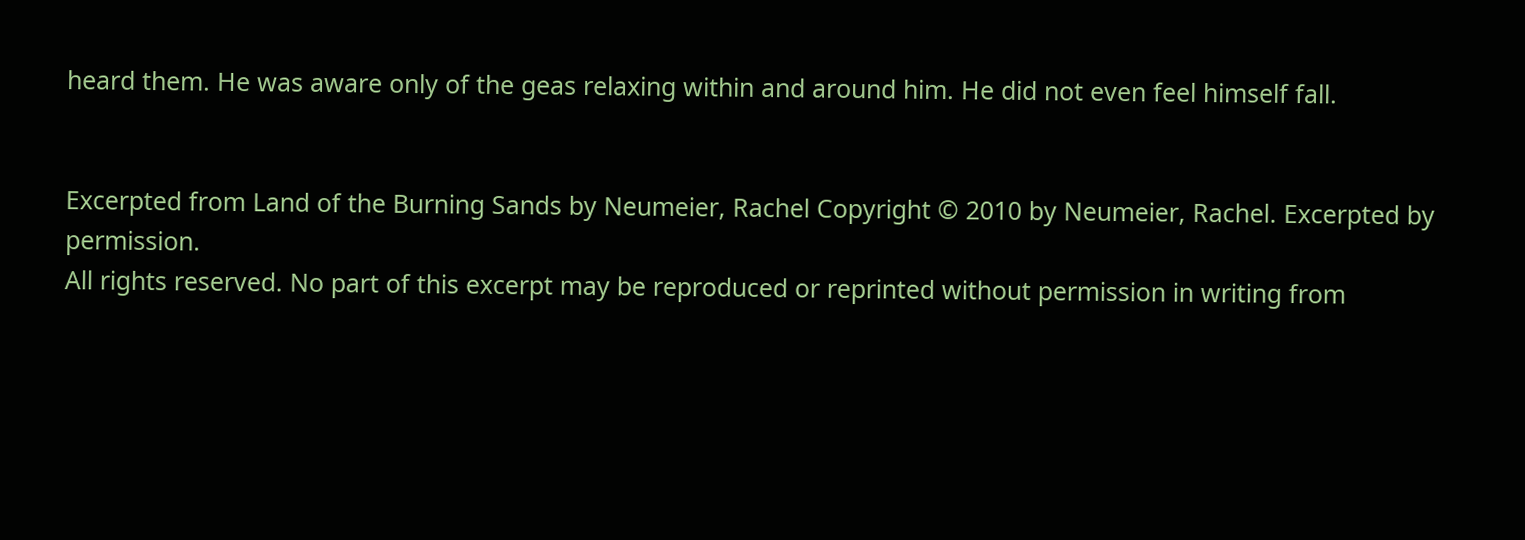heard them. He was aware only of the geas relaxing within and around him. He did not even feel himself fall.


Excerpted from Land of the Burning Sands by Neumeier, Rachel Copyright © 2010 by Neumeier, Rachel. Excerpted by permission.
All rights reserved. No part of this excerpt may be reproduced or reprinted without permission in writing from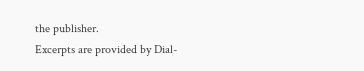the publisher.
Excerpts are provided by Dial-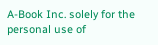A-Book Inc. solely for the personal use of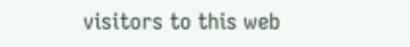visitors to this web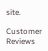site.

Customer Reviews